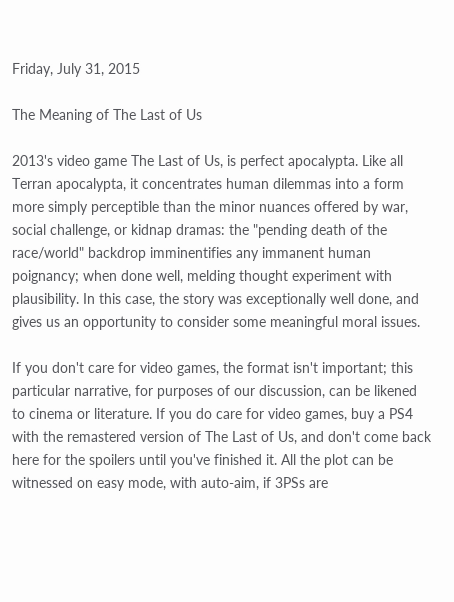Friday, July 31, 2015

The Meaning of The Last of Us

2013's video game The Last of Us, is perfect apocalypta. Like all Terran apocalypta, it concentrates human dilemmas into a form more simply perceptible than the minor nuances offered by war, social challenge, or kidnap dramas: the "pending death of the race/world" backdrop imminentifies any immanent human poignancy; when done well, melding thought experiment with plausibility. In this case, the story was exceptionally well done, and gives us an opportunity to consider some meaningful moral issues.

If you don't care for video games, the format isn't important; this particular narrative, for purposes of our discussion, can be likened to cinema or literature. If you do care for video games, buy a PS4 with the remastered version of The Last of Us, and don't come back here for the spoilers until you've finished it. All the plot can be witnessed on easy mode, with auto-aim, if 3PSs are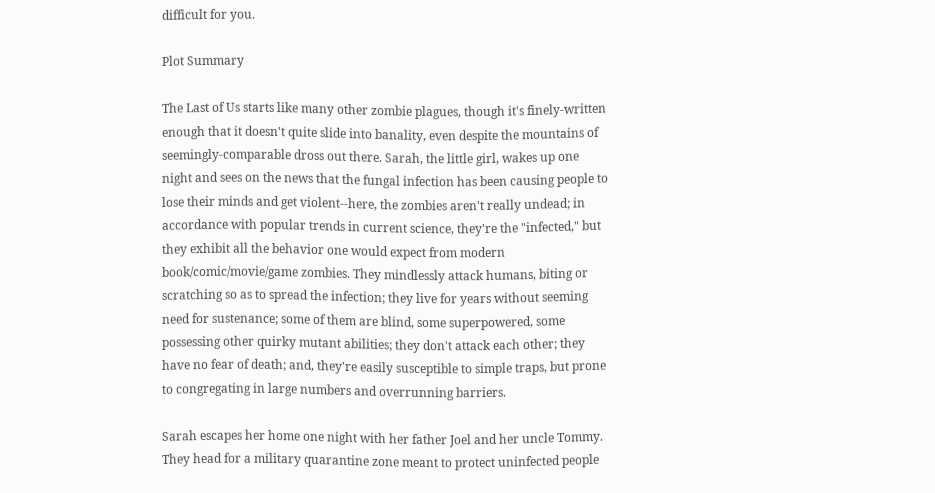difficult for you.

Plot Summary

The Last of Us starts like many other zombie plagues, though it's finely-written enough that it doesn't quite slide into banality, even despite the mountains of seemingly-comparable dross out there. Sarah, the little girl, wakes up one night and sees on the news that the fungal infection has been causing people to lose their minds and get violent--here, the zombies aren't really undead; in accordance with popular trends in current science, they're the "infected," but they exhibit all the behavior one would expect from modern book/comic/movie/game zombies. They mindlessly attack humans, biting or scratching so as to spread the infection; they live for years without seeming need for sustenance; some of them are blind, some superpowered, some possessing other quirky mutant abilities; they don't attack each other; they have no fear of death; and, they're easily susceptible to simple traps, but prone to congregating in large numbers and overrunning barriers.

Sarah escapes her home one night with her father Joel and her uncle Tommy. They head for a military quarantine zone meant to protect uninfected people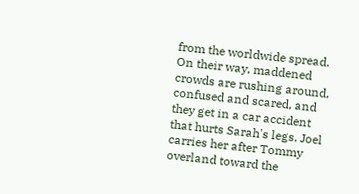from the worldwide spread. On their way, maddened crowds are rushing around, confused and scared, and they get in a car accident that hurts Sarah's legs. Joel carries her after Tommy overland toward the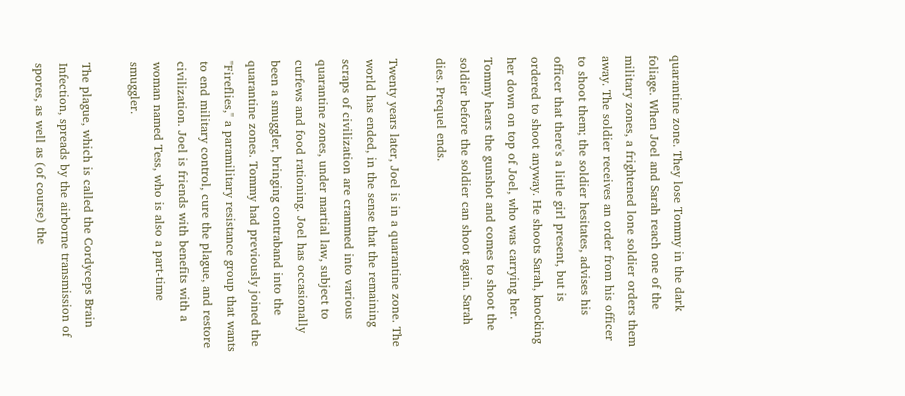quarantine zone. They lose Tommy in the dark foliage. When Joel and Sarah reach one of the military zones, a frightened lone soldier orders them away. The soldier receives an order from his officer to shoot them; the soldier hesitates, advises his officer that there's a little girl present, but is ordered to shoot anyway. He shoots Sarah, knocking her down on top of Joel, who was carrying her. Tommy hears the gunshot and comes to shoot the soldier before the soldier can shoot again. Sarah dies. Prequel ends.

Twenty years later, Joel is in a quarantine zone. The world has ended, in the sense that the remaining scraps of civilization are crammed into various quarantine zones, under martial law, subject to curfews and food rationing. Joel has occasionally been a smuggler, bringing contraband into the quarantine zones. Tommy had previously joined the "Fireflies," a paramilitary resistance group that wants to end military control, cure the plague, and restore civilization. Joel is friends with benefits with a woman named Tess, who is also a part-time smuggler.

The plague, which is called the Cordyceps Brain Infection, spreads by the airborne transmission of spores, as well as (of course) the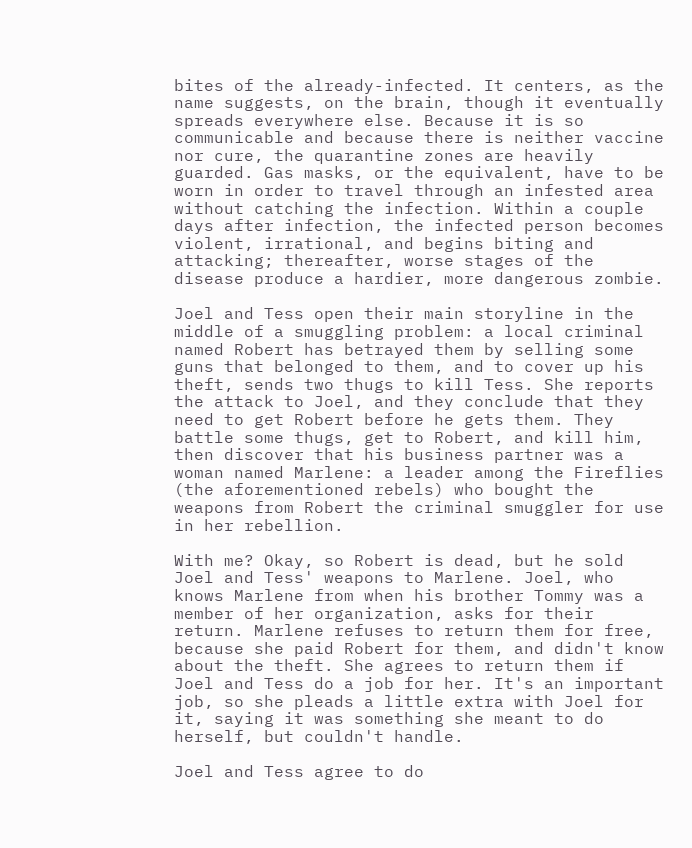bites of the already-infected. It centers, as the name suggests, on the brain, though it eventually spreads everywhere else. Because it is so communicable and because there is neither vaccine nor cure, the quarantine zones are heavily guarded. Gas masks, or the equivalent, have to be worn in order to travel through an infested area without catching the infection. Within a couple days after infection, the infected person becomes violent, irrational, and begins biting and attacking; thereafter, worse stages of the disease produce a hardier, more dangerous zombie.

Joel and Tess open their main storyline in the middle of a smuggling problem: a local criminal named Robert has betrayed them by selling some guns that belonged to them, and to cover up his theft, sends two thugs to kill Tess. She reports the attack to Joel, and they conclude that they need to get Robert before he gets them. They battle some thugs, get to Robert, and kill him, then discover that his business partner was a woman named Marlene: a leader among the Fireflies (the aforementioned rebels) who bought the weapons from Robert the criminal smuggler for use in her rebellion.

With me? Okay, so Robert is dead, but he sold Joel and Tess' weapons to Marlene. Joel, who knows Marlene from when his brother Tommy was a member of her organization, asks for their return. Marlene refuses to return them for free, because she paid Robert for them, and didn't know about the theft. She agrees to return them if Joel and Tess do a job for her. It's an important job, so she pleads a little extra with Joel for it, saying it was something she meant to do herself, but couldn't handle.

Joel and Tess agree to do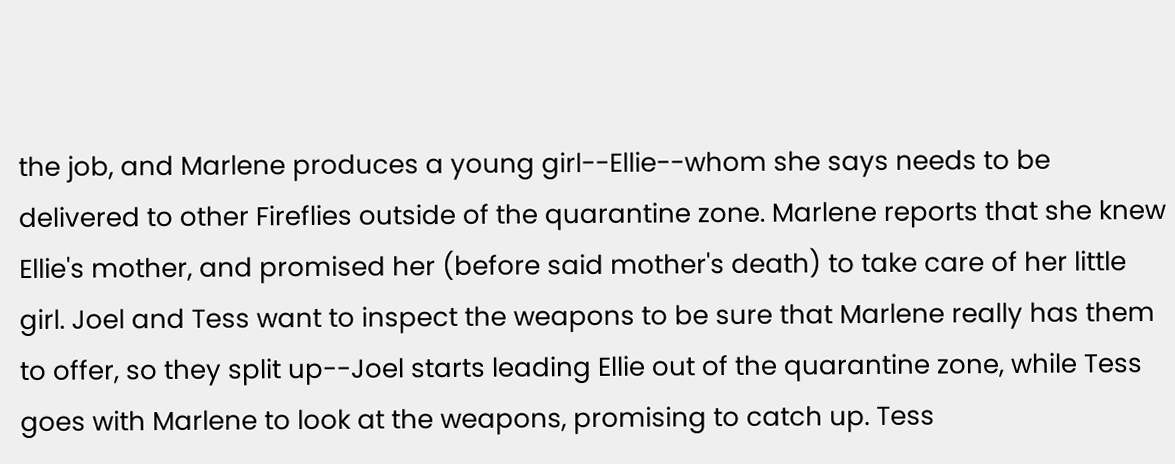the job, and Marlene produces a young girl--Ellie--whom she says needs to be delivered to other Fireflies outside of the quarantine zone. Marlene reports that she knew Ellie's mother, and promised her (before said mother's death) to take care of her little girl. Joel and Tess want to inspect the weapons to be sure that Marlene really has them to offer, so they split up--Joel starts leading Ellie out of the quarantine zone, while Tess goes with Marlene to look at the weapons, promising to catch up. Tess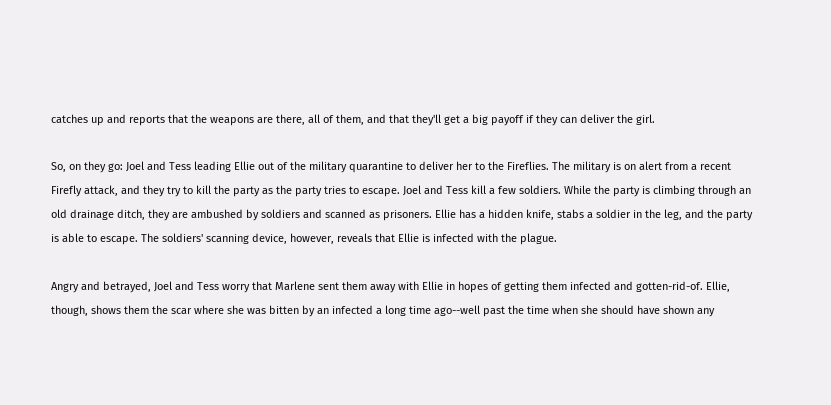catches up and reports that the weapons are there, all of them, and that they'll get a big payoff if they can deliver the girl.

So, on they go: Joel and Tess leading Ellie out of the military quarantine to deliver her to the Fireflies. The military is on alert from a recent Firefly attack, and they try to kill the party as the party tries to escape. Joel and Tess kill a few soldiers. While the party is climbing through an old drainage ditch, they are ambushed by soldiers and scanned as prisoners. Ellie has a hidden knife, stabs a soldier in the leg, and the party is able to escape. The soldiers' scanning device, however, reveals that Ellie is infected with the plague.

Angry and betrayed, Joel and Tess worry that Marlene sent them away with Ellie in hopes of getting them infected and gotten-rid-of. Ellie, though, shows them the scar where she was bitten by an infected a long time ago--well past the time when she should have shown any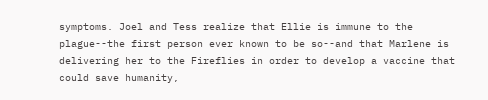symptoms. Joel and Tess realize that Ellie is immune to the plague--the first person ever known to be so--and that Marlene is delivering her to the Fireflies in order to develop a vaccine that could save humanity,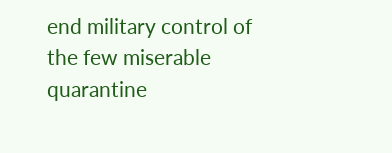end military control of the few miserable quarantine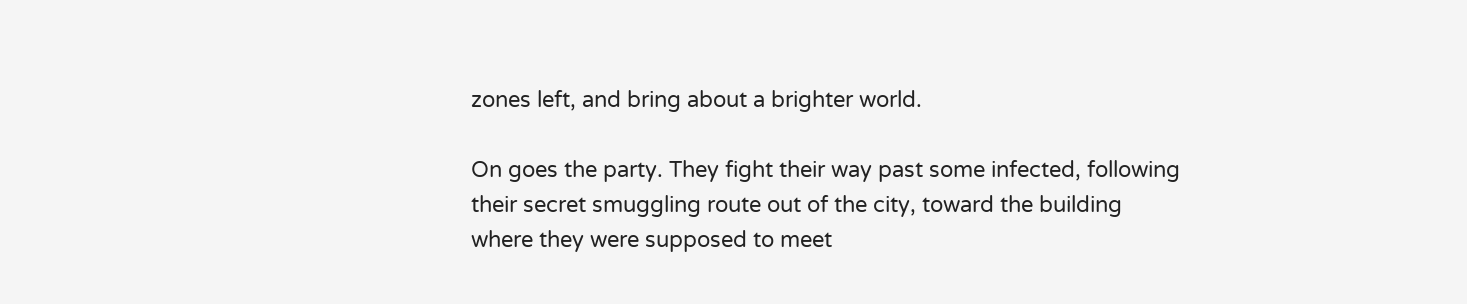zones left, and bring about a brighter world.

On goes the party. They fight their way past some infected, following their secret smuggling route out of the city, toward the building where they were supposed to meet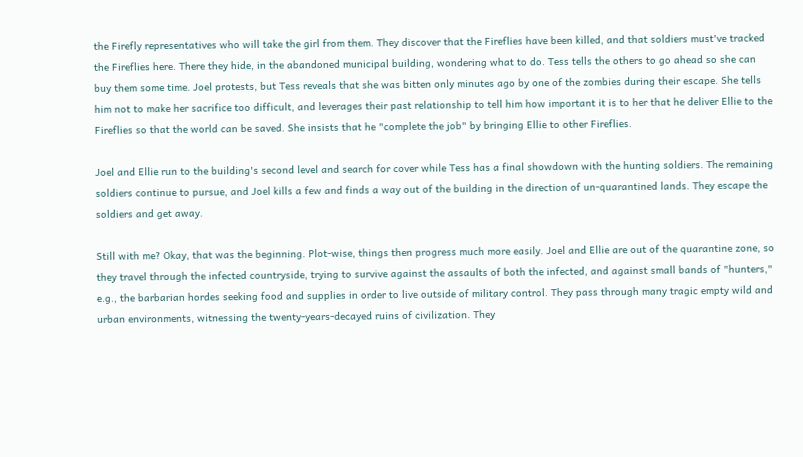the Firefly representatives who will take the girl from them. They discover that the Fireflies have been killed, and that soldiers must've tracked the Fireflies here. There they hide, in the abandoned municipal building, wondering what to do. Tess tells the others to go ahead so she can buy them some time. Joel protests, but Tess reveals that she was bitten only minutes ago by one of the zombies during their escape. She tells him not to make her sacrifice too difficult, and leverages their past relationship to tell him how important it is to her that he deliver Ellie to the Fireflies so that the world can be saved. She insists that he "complete the job" by bringing Ellie to other Fireflies.

Joel and Ellie run to the building's second level and search for cover while Tess has a final showdown with the hunting soldiers. The remaining soldiers continue to pursue, and Joel kills a few and finds a way out of the building in the direction of un-quarantined lands. They escape the soldiers and get away.

Still with me? Okay, that was the beginning. Plot-wise, things then progress much more easily. Joel and Ellie are out of the quarantine zone, so they travel through the infected countryside, trying to survive against the assaults of both the infected, and against small bands of "hunters," e.g., the barbarian hordes seeking food and supplies in order to live outside of military control. They pass through many tragic empty wild and urban environments, witnessing the twenty-years-decayed ruins of civilization. They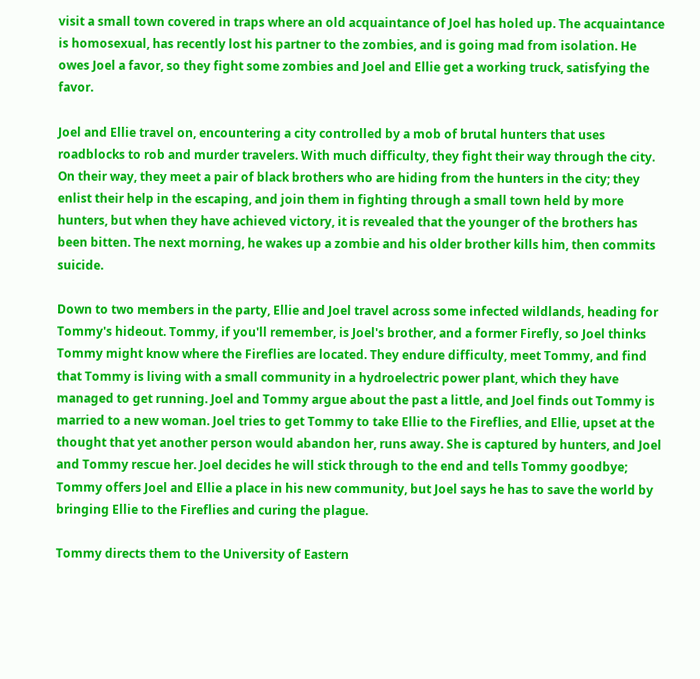visit a small town covered in traps where an old acquaintance of Joel has holed up. The acquaintance is homosexual, has recently lost his partner to the zombies, and is going mad from isolation. He owes Joel a favor, so they fight some zombies and Joel and Ellie get a working truck, satisfying the favor.

Joel and Ellie travel on, encountering a city controlled by a mob of brutal hunters that uses roadblocks to rob and murder travelers. With much difficulty, they fight their way through the city. On their way, they meet a pair of black brothers who are hiding from the hunters in the city; they enlist their help in the escaping, and join them in fighting through a small town held by more hunters, but when they have achieved victory, it is revealed that the younger of the brothers has been bitten. The next morning, he wakes up a zombie and his older brother kills him, then commits suicide.

Down to two members in the party, Ellie and Joel travel across some infected wildlands, heading for Tommy's hideout. Tommy, if you'll remember, is Joel's brother, and a former Firefly, so Joel thinks Tommy might know where the Fireflies are located. They endure difficulty, meet Tommy, and find that Tommy is living with a small community in a hydroelectric power plant, which they have managed to get running. Joel and Tommy argue about the past a little, and Joel finds out Tommy is married to a new woman. Joel tries to get Tommy to take Ellie to the Fireflies, and Ellie, upset at the thought that yet another person would abandon her, runs away. She is captured by hunters, and Joel and Tommy rescue her. Joel decides he will stick through to the end and tells Tommy goodbye; Tommy offers Joel and Ellie a place in his new community, but Joel says he has to save the world by bringing Ellie to the Fireflies and curing the plague.

Tommy directs them to the University of Eastern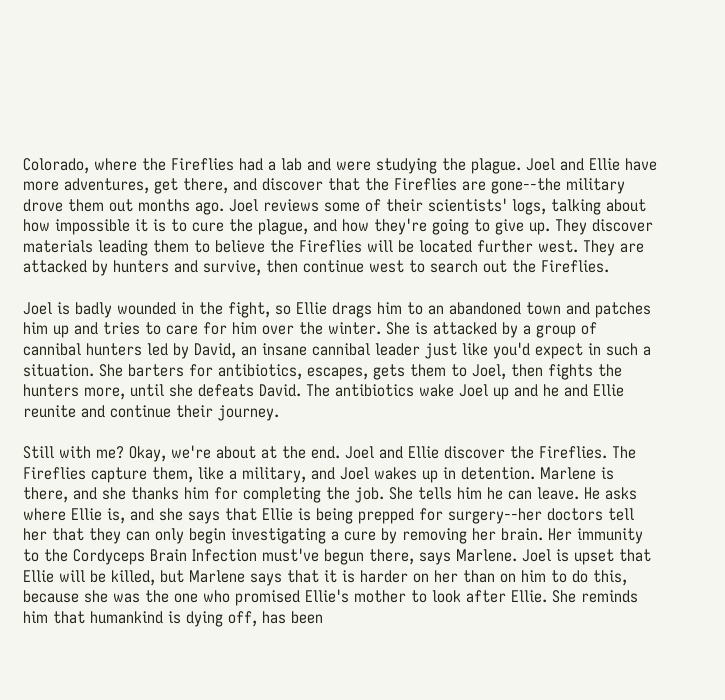Colorado, where the Fireflies had a lab and were studying the plague. Joel and Ellie have more adventures, get there, and discover that the Fireflies are gone--the military drove them out months ago. Joel reviews some of their scientists' logs, talking about how impossible it is to cure the plague, and how they're going to give up. They discover materials leading them to believe the Fireflies will be located further west. They are attacked by hunters and survive, then continue west to search out the Fireflies.

Joel is badly wounded in the fight, so Ellie drags him to an abandoned town and patches him up and tries to care for him over the winter. She is attacked by a group of cannibal hunters led by David, an insane cannibal leader just like you'd expect in such a situation. She barters for antibiotics, escapes, gets them to Joel, then fights the hunters more, until she defeats David. The antibiotics wake Joel up and he and Ellie reunite and continue their journey.

Still with me? Okay, we're about at the end. Joel and Ellie discover the Fireflies. The Fireflies capture them, like a military, and Joel wakes up in detention. Marlene is there, and she thanks him for completing the job. She tells him he can leave. He asks where Ellie is, and she says that Ellie is being prepped for surgery--her doctors tell her that they can only begin investigating a cure by removing her brain. Her immunity to the Cordyceps Brain Infection must've begun there, says Marlene. Joel is upset that Ellie will be killed, but Marlene says that it is harder on her than on him to do this, because she was the one who promised Ellie's mother to look after Ellie. She reminds him that humankind is dying off, has been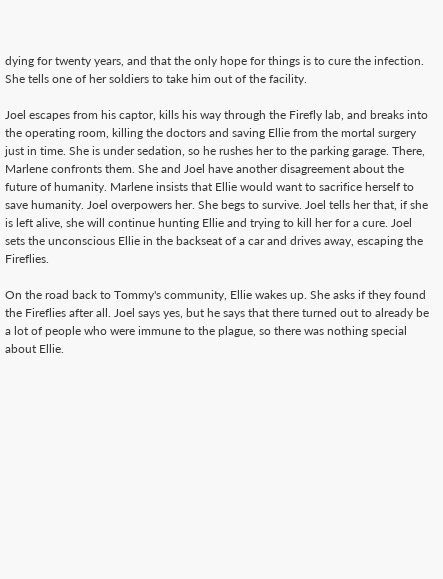dying for twenty years, and that the only hope for things is to cure the infection. She tells one of her soldiers to take him out of the facility.

Joel escapes from his captor, kills his way through the Firefly lab, and breaks into the operating room, killing the doctors and saving Ellie from the mortal surgery just in time. She is under sedation, so he rushes her to the parking garage. There, Marlene confronts them. She and Joel have another disagreement about the future of humanity. Marlene insists that Ellie would want to sacrifice herself to save humanity. Joel overpowers her. She begs to survive. Joel tells her that, if she is left alive, she will continue hunting Ellie and trying to kill her for a cure. Joel sets the unconscious Ellie in the backseat of a car and drives away, escaping the Fireflies.

On the road back to Tommy's community, Ellie wakes up. She asks if they found the Fireflies after all. Joel says yes, but he says that there turned out to already be a lot of people who were immune to the plague, so there was nothing special about Ellie.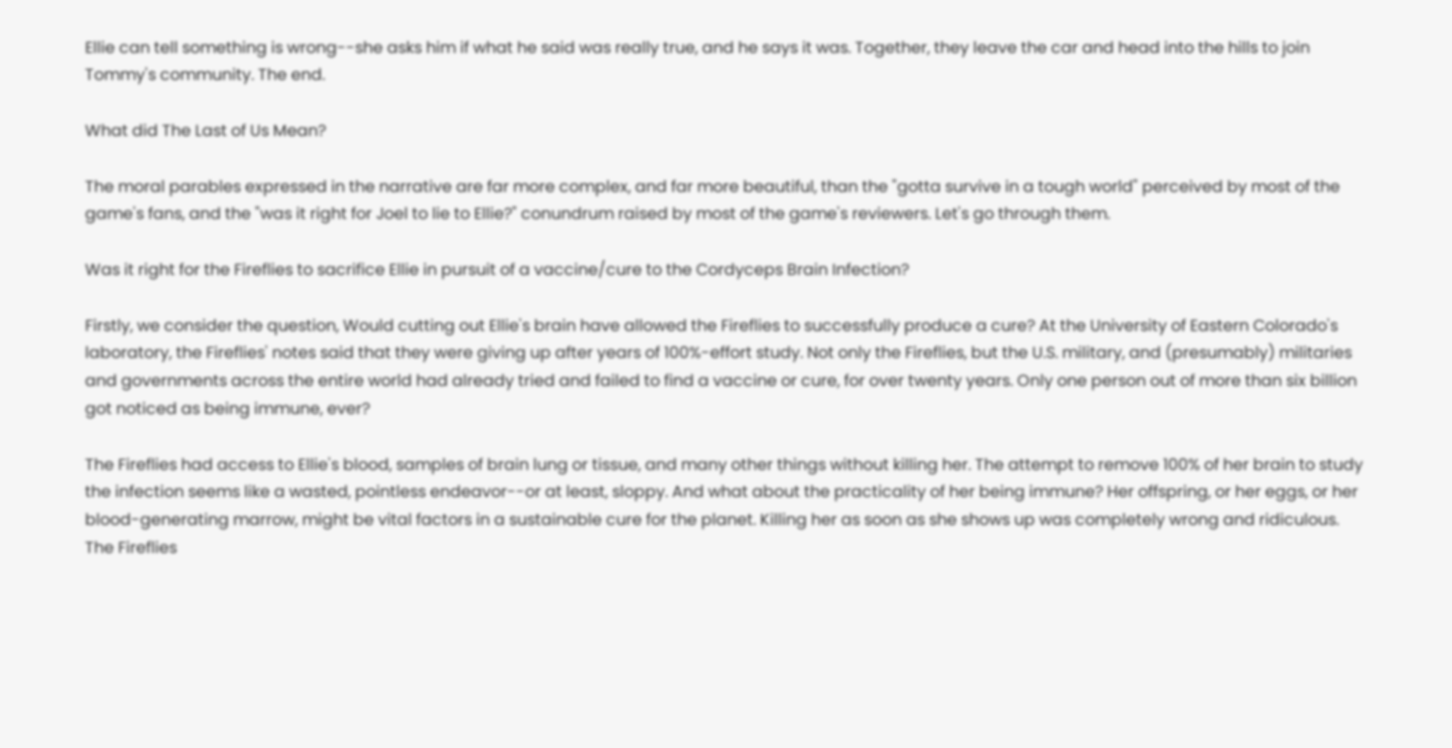Ellie can tell something is wrong--she asks him if what he said was really true, and he says it was. Together, they leave the car and head into the hills to join Tommy's community. The end.

What did The Last of Us Mean?

The moral parables expressed in the narrative are far more complex, and far more beautiful, than the "gotta survive in a tough world" perceived by most of the game's fans, and the "was it right for Joel to lie to Ellie?" conundrum raised by most of the game's reviewers. Let's go through them.

Was it right for the Fireflies to sacrifice Ellie in pursuit of a vaccine/cure to the Cordyceps Brain Infection?

Firstly, we consider the question, Would cutting out Ellie's brain have allowed the Fireflies to successfully produce a cure? At the University of Eastern Colorado's laboratory, the Fireflies' notes said that they were giving up after years of 100%-effort study. Not only the Fireflies, but the U.S. military, and (presumably) militaries and governments across the entire world had already tried and failed to find a vaccine or cure, for over twenty years. Only one person out of more than six billion got noticed as being immune, ever?

The Fireflies had access to Ellie's blood, samples of brain lung or tissue, and many other things without killing her. The attempt to remove 100% of her brain to study the infection seems like a wasted, pointless endeavor--or at least, sloppy. And what about the practicality of her being immune? Her offspring, or her eggs, or her blood-generating marrow, might be vital factors in a sustainable cure for the planet. Killing her as soon as she shows up was completely wrong and ridiculous. The Fireflies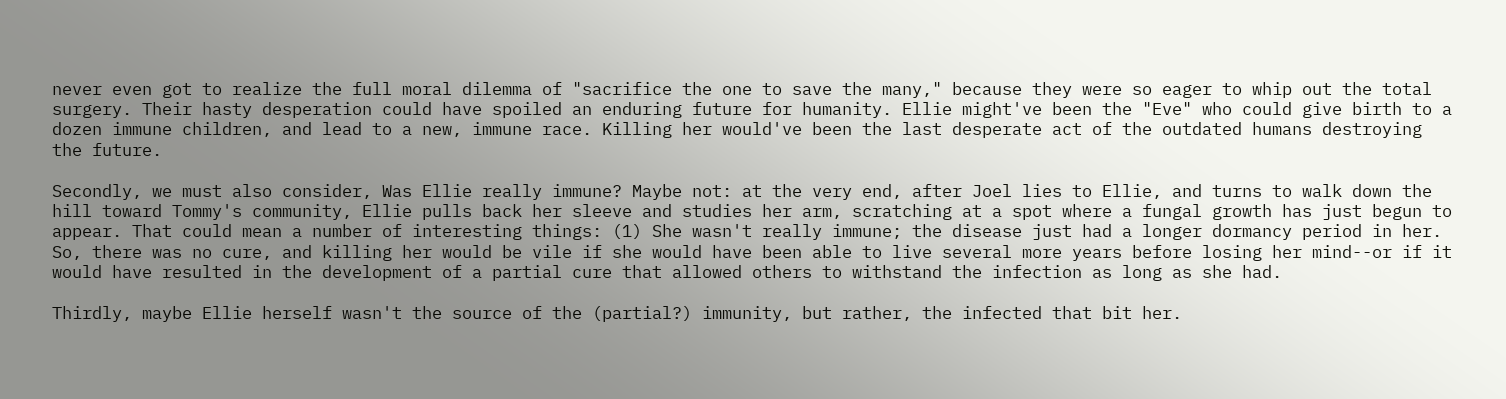never even got to realize the full moral dilemma of "sacrifice the one to save the many," because they were so eager to whip out the total surgery. Their hasty desperation could have spoiled an enduring future for humanity. Ellie might've been the "Eve" who could give birth to a dozen immune children, and lead to a new, immune race. Killing her would've been the last desperate act of the outdated humans destroying the future.

Secondly, we must also consider, Was Ellie really immune? Maybe not: at the very end, after Joel lies to Ellie, and turns to walk down the hill toward Tommy's community, Ellie pulls back her sleeve and studies her arm, scratching at a spot where a fungal growth has just begun to appear. That could mean a number of interesting things: (1) She wasn't really immune; the disease just had a longer dormancy period in her. So, there was no cure, and killing her would be vile if she would have been able to live several more years before losing her mind--or if it would have resulted in the development of a partial cure that allowed others to withstand the infection as long as she had.

Thirdly, maybe Ellie herself wasn't the source of the (partial?) immunity, but rather, the infected that bit her.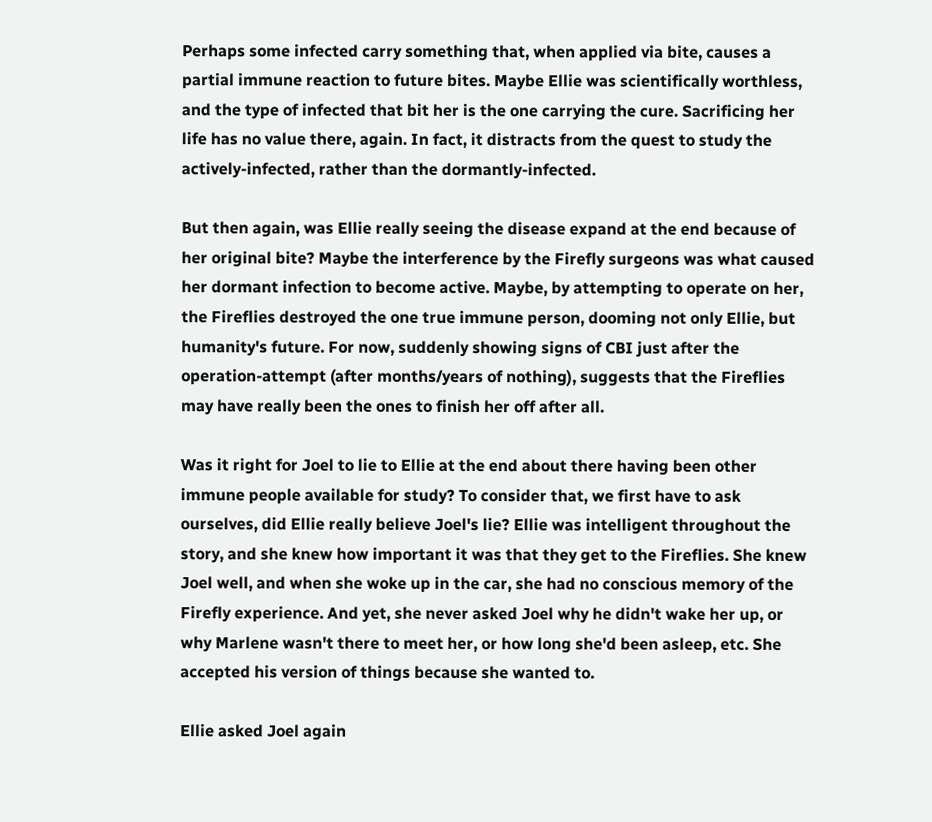Perhaps some infected carry something that, when applied via bite, causes a partial immune reaction to future bites. Maybe Ellie was scientifically worthless, and the type of infected that bit her is the one carrying the cure. Sacrificing her life has no value there, again. In fact, it distracts from the quest to study the actively-infected, rather than the dormantly-infected.

But then again, was Ellie really seeing the disease expand at the end because of her original bite? Maybe the interference by the Firefly surgeons was what caused her dormant infection to become active. Maybe, by attempting to operate on her, the Fireflies destroyed the one true immune person, dooming not only Ellie, but humanity's future. For now, suddenly showing signs of CBI just after the operation-attempt (after months/years of nothing), suggests that the Fireflies may have really been the ones to finish her off after all.

Was it right for Joel to lie to Ellie at the end about there having been other immune people available for study? To consider that, we first have to ask ourselves, did Ellie really believe Joel's lie? Ellie was intelligent throughout the story, and she knew how important it was that they get to the Fireflies. She knew Joel well, and when she woke up in the car, she had no conscious memory of the Firefly experience. And yet, she never asked Joel why he didn't wake her up, or why Marlene wasn't there to meet her, or how long she'd been asleep, etc. She accepted his version of things because she wanted to.

Ellie asked Joel again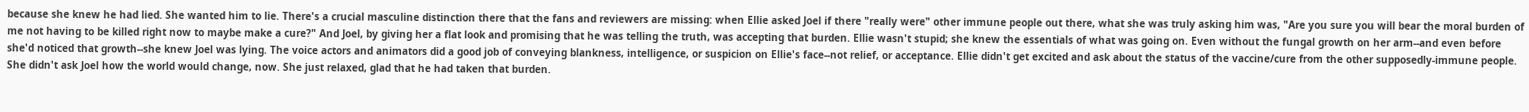because she knew he had lied. She wanted him to lie. There's a crucial masculine distinction there that the fans and reviewers are missing: when Ellie asked Joel if there "really were" other immune people out there, what she was truly asking him was, "Are you sure you will bear the moral burden of me not having to be killed right now to maybe make a cure?" And Joel, by giving her a flat look and promising that he was telling the truth, was accepting that burden. Ellie wasn't stupid; she knew the essentials of what was going on. Even without the fungal growth on her arm--and even before she'd noticed that growth--she knew Joel was lying. The voice actors and animators did a good job of conveying blankness, intelligence, or suspicion on Ellie's face--not relief, or acceptance. Ellie didn't get excited and ask about the status of the vaccine/cure from the other supposedly-immune people. She didn't ask Joel how the world would change, now. She just relaxed, glad that he had taken that burden.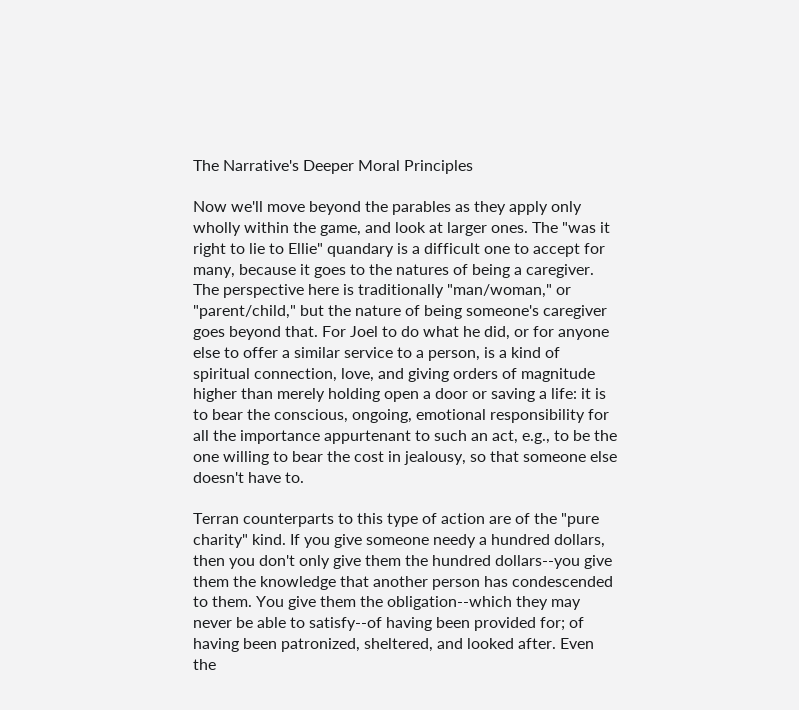The Narrative's Deeper Moral Principles

Now we'll move beyond the parables as they apply only wholly within the game, and look at larger ones. The "was it right to lie to Ellie" quandary is a difficult one to accept for many, because it goes to the natures of being a caregiver. The perspective here is traditionally "man/woman," or "parent/child," but the nature of being someone's caregiver goes beyond that. For Joel to do what he did, or for anyone else to offer a similar service to a person, is a kind of spiritual connection, love, and giving orders of magnitude higher than merely holding open a door or saving a life: it is to bear the conscious, ongoing, emotional responsibility for all the importance appurtenant to such an act, e.g., to be the one willing to bear the cost in jealousy, so that someone else doesn't have to.

Terran counterparts to this type of action are of the "pure charity" kind. If you give someone needy a hundred dollars, then you don't only give them the hundred dollars--you give them the knowledge that another person has condescended to them. You give them the obligation--which they may never be able to satisfy--of having been provided for; of having been patronized, sheltered, and looked after. Even the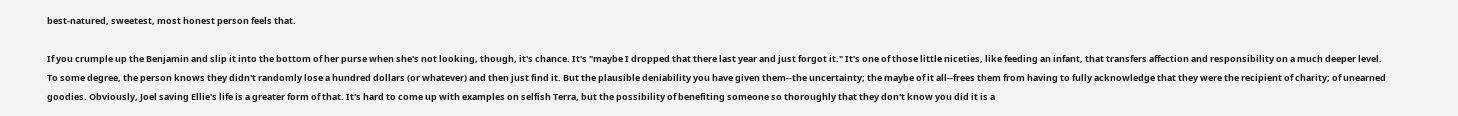best-natured, sweetest, most honest person feels that.

If you crumple up the Benjamin and slip it into the bottom of her purse when she's not looking, though, it's chance. It's "maybe I dropped that there last year and just forgot it." It's one of those little niceties, like feeding an infant, that transfers affection and responsibility on a much deeper level. To some degree, the person knows they didn't randomly lose a hundred dollars (or whatever) and then just find it. But the plausible deniability you have given them--the uncertainty; the maybe of it all--frees them from having to fully acknowledge that they were the recipient of charity; of unearned goodies. Obviously, Joel saving Ellie's life is a greater form of that. It's hard to come up with examples on selfish Terra, but the possibility of benefiting someone so thoroughly that they don't know you did it is a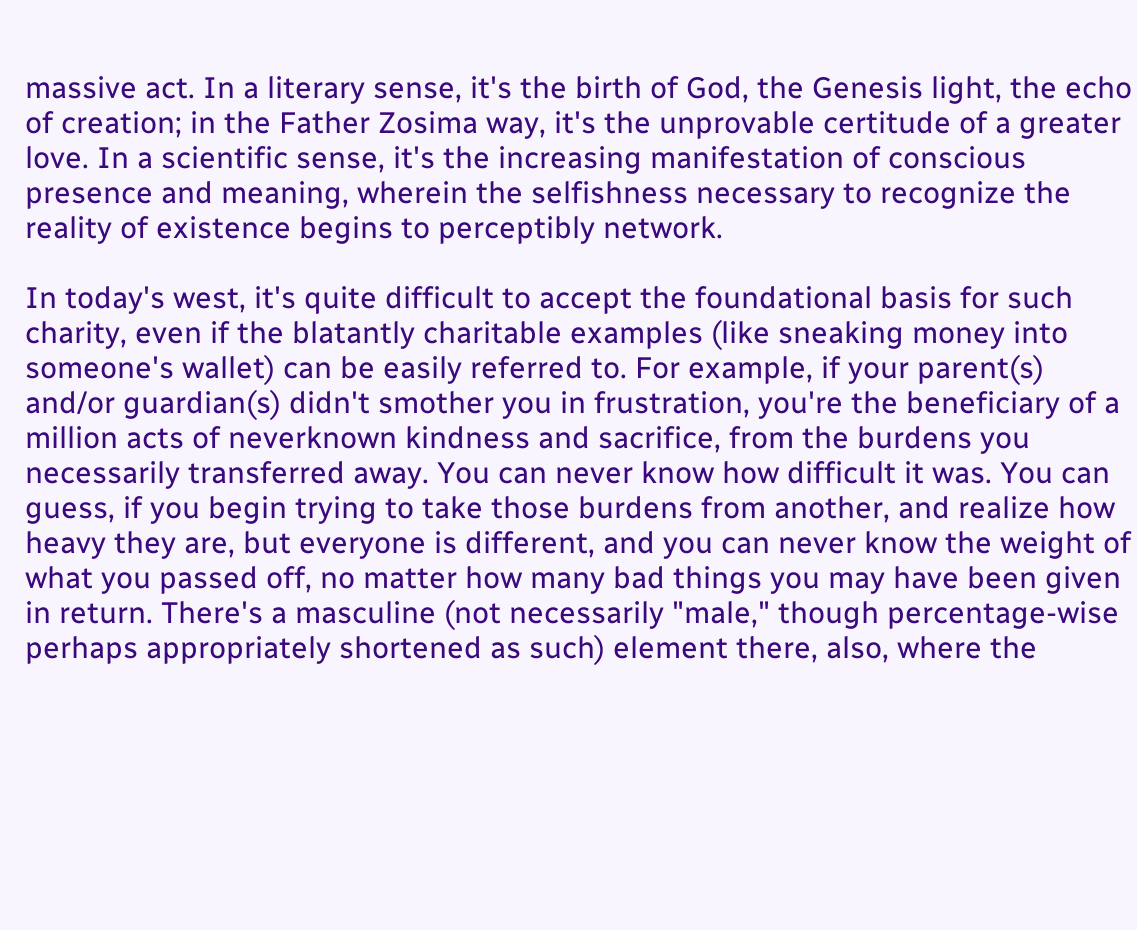massive act. In a literary sense, it's the birth of God, the Genesis light, the echo of creation; in the Father Zosima way, it's the unprovable certitude of a greater love. In a scientific sense, it's the increasing manifestation of conscious presence and meaning, wherein the selfishness necessary to recognize the reality of existence begins to perceptibly network.

In today's west, it's quite difficult to accept the foundational basis for such charity, even if the blatantly charitable examples (like sneaking money into someone's wallet) can be easily referred to. For example, if your parent(s) and/or guardian(s) didn't smother you in frustration, you're the beneficiary of a million acts of neverknown kindness and sacrifice, from the burdens you necessarily transferred away. You can never know how difficult it was. You can guess, if you begin trying to take those burdens from another, and realize how heavy they are, but everyone is different, and you can never know the weight of what you passed off, no matter how many bad things you may have been given in return. There's a masculine (not necessarily "male," though percentage-wise perhaps appropriately shortened as such) element there, also, where the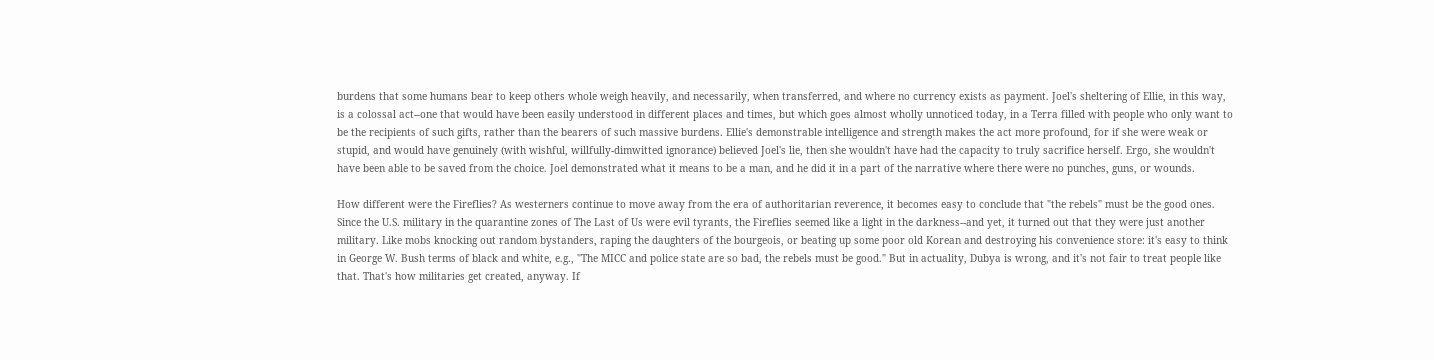burdens that some humans bear to keep others whole weigh heavily, and necessarily, when transferred, and where no currency exists as payment. Joel's sheltering of Ellie, in this way, is a colossal act--one that would have been easily understood in different places and times, but which goes almost wholly unnoticed today, in a Terra filled with people who only want to be the recipients of such gifts, rather than the bearers of such massive burdens. Ellie's demonstrable intelligence and strength makes the act more profound, for if she were weak or stupid, and would have genuinely (with wishful, willfully-dimwitted ignorance) believed Joel's lie, then she wouldn't have had the capacity to truly sacrifice herself. Ergo, she wouldn't have been able to be saved from the choice. Joel demonstrated what it means to be a man, and he did it in a part of the narrative where there were no punches, guns, or wounds.

How different were the Fireflies? As westerners continue to move away from the era of authoritarian reverence, it becomes easy to conclude that "the rebels" must be the good ones. Since the U.S. military in the quarantine zones of The Last of Us were evil tyrants, the Fireflies seemed like a light in the darkness--and yet, it turned out that they were just another military. Like mobs knocking out random bystanders, raping the daughters of the bourgeois, or beating up some poor old Korean and destroying his convenience store: it's easy to think in George W. Bush terms of black and white, e.g., "The MICC and police state are so bad, the rebels must be good." But in actuality, Dubya is wrong, and it's not fair to treat people like that. That's how militaries get created, anyway. If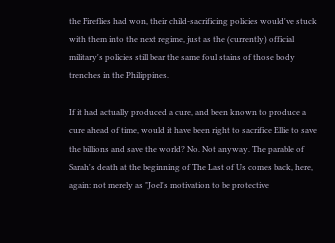the Fireflies had won, their child-sacrificing policies would've stuck with them into the next regime, just as the (currently) official military's policies still bear the same foul stains of those body trenches in the Philippines.

If it had actually produced a cure, and been known to produce a cure ahead of time, would it have been right to sacrifice Ellie to save the billions and save the world? No. Not anyway. The parable of Sarah's death at the beginning of The Last of Us comes back, here, again: not merely as "Joel's motivation to be protective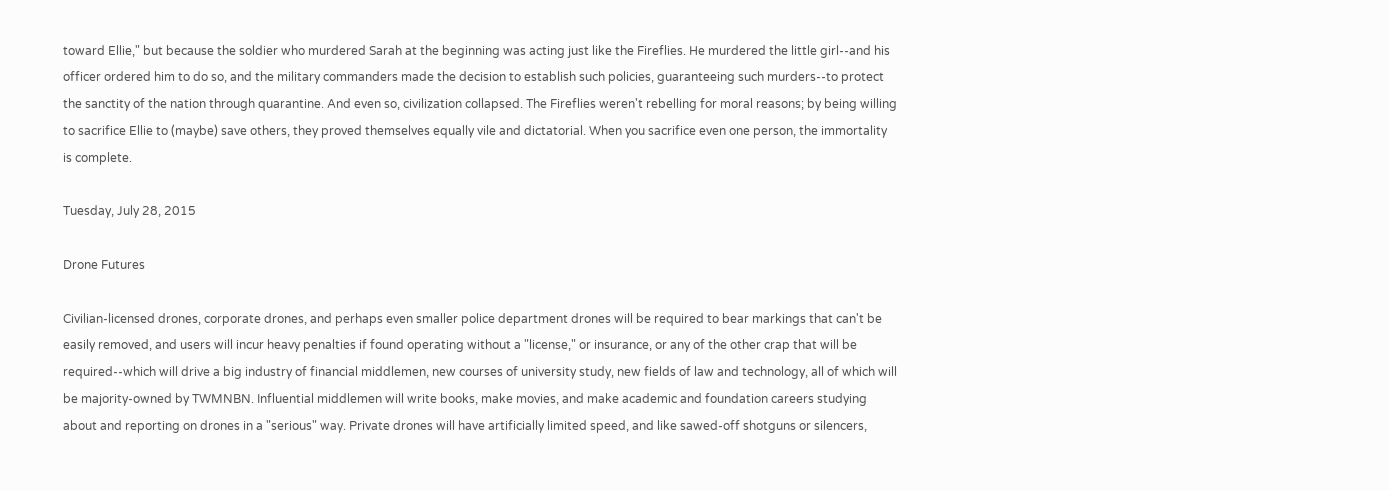toward Ellie," but because the soldier who murdered Sarah at the beginning was acting just like the Fireflies. He murdered the little girl--and his officer ordered him to do so, and the military commanders made the decision to establish such policies, guaranteeing such murders--to protect the sanctity of the nation through quarantine. And even so, civilization collapsed. The Fireflies weren't rebelling for moral reasons; by being willing to sacrifice Ellie to (maybe) save others, they proved themselves equally vile and dictatorial. When you sacrifice even one person, the immortality is complete.

Tuesday, July 28, 2015

Drone Futures

Civilian-licensed drones, corporate drones, and perhaps even smaller police department drones will be required to bear markings that can't be easily removed, and users will incur heavy penalties if found operating without a "license," or insurance, or any of the other crap that will be required--which will drive a big industry of financial middlemen, new courses of university study, new fields of law and technology, all of which will be majority-owned by TWMNBN. Influential middlemen will write books, make movies, and make academic and foundation careers studying about and reporting on drones in a "serious" way. Private drones will have artificially limited speed, and like sawed-off shotguns or silencers,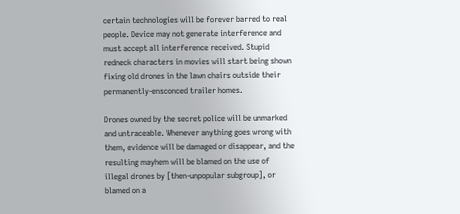certain technologies will be forever barred to real people. Device may not generate interference and must accept all interference received. Stupid redneck characters in movies will start being shown fixing old drones in the lawn chairs outside their permanently-ensconced trailer homes.

Drones owned by the secret police will be unmarked and untraceable. Whenever anything goes wrong with them, evidence will be damaged or disappear, and the resulting mayhem will be blamed on the use of illegal drones by [then-unpopular subgroup], or blamed on a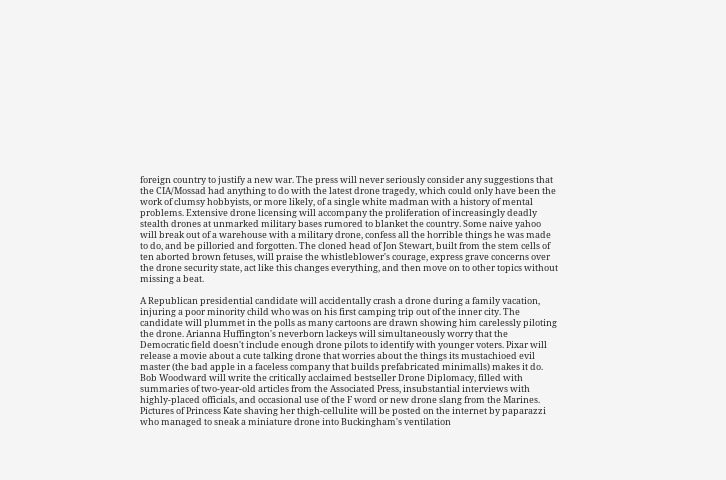foreign country to justify a new war. The press will never seriously consider any suggestions that the CIA/Mossad had anything to do with the latest drone tragedy, which could only have been the work of clumsy hobbyists, or more likely, of a single white madman with a history of mental problems. Extensive drone licensing will accompany the proliferation of increasingly deadly stealth drones at unmarked military bases rumored to blanket the country. Some naive yahoo will break out of a warehouse with a military drone, confess all the horrible things he was made to do, and be pilloried and forgotten. The cloned head of Jon Stewart, built from the stem cells of ten aborted brown fetuses, will praise the whistleblower's courage, express grave concerns over the drone security state, act like this changes everything, and then move on to other topics without missing a beat.

A Republican presidential candidate will accidentally crash a drone during a family vacation, injuring a poor minority child who was on his first camping trip out of the inner city. The candidate will plummet in the polls as many cartoons are drawn showing him carelessly piloting the drone. Arianna Huffington's neverborn lackeys will simultaneously worry that the Democratic field doesn't include enough drone pilots to identify with younger voters. Pixar will release a movie about a cute talking drone that worries about the things its mustachioed evil master (the bad apple in a faceless company that builds prefabricated minimalls) makes it do. Bob Woodward will write the critically acclaimed bestseller Drone Diplomacy, filled with summaries of two-year-old articles from the Associated Press, insubstantial interviews with highly-placed officials, and occasional use of the F word or new drone slang from the Marines. Pictures of Princess Kate shaving her thigh-cellulite will be posted on the internet by paparazzi who managed to sneak a miniature drone into Buckingham's ventilation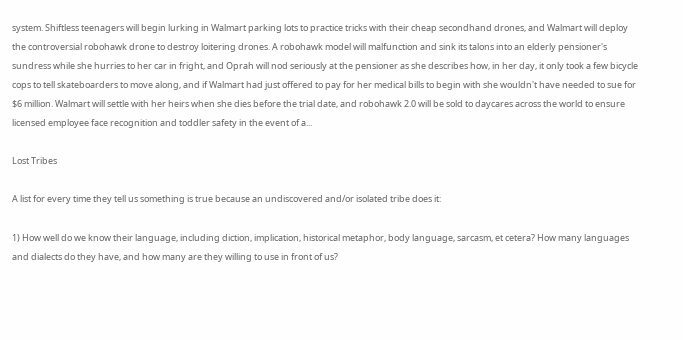system. Shiftless teenagers will begin lurking in Walmart parking lots to practice tricks with their cheap secondhand drones, and Walmart will deploy the controversial robohawk drone to destroy loitering drones. A robohawk model will malfunction and sink its talons into an elderly pensioner's sundress while she hurries to her car in fright, and Oprah will nod seriously at the pensioner as she describes how, in her day, it only took a few bicycle cops to tell skateboarders to move along, and if Walmart had just offered to pay for her medical bills to begin with she wouldn't have needed to sue for $6 million. Walmart will settle with her heirs when she dies before the trial date, and robohawk 2.0 will be sold to daycares across the world to ensure licensed employee face recognition and toddler safety in the event of a...

Lost Tribes

A list for every time they tell us something is true because an undiscovered and/or isolated tribe does it:

1) How well do we know their language, including diction, implication, historical metaphor, body language, sarcasm, et cetera? How many languages and dialects do they have, and how many are they willing to use in front of us?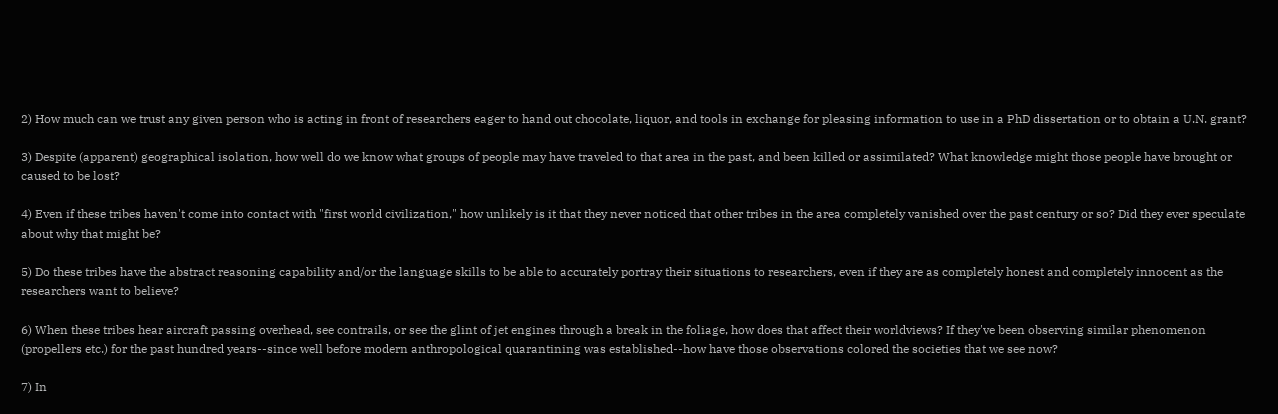2) How much can we trust any given person who is acting in front of researchers eager to hand out chocolate, liquor, and tools in exchange for pleasing information to use in a PhD dissertation or to obtain a U.N. grant?

3) Despite (apparent) geographical isolation, how well do we know what groups of people may have traveled to that area in the past, and been killed or assimilated? What knowledge might those people have brought or caused to be lost?

4) Even if these tribes haven't come into contact with "first world civilization," how unlikely is it that they never noticed that other tribes in the area completely vanished over the past century or so? Did they ever speculate about why that might be?

5) Do these tribes have the abstract reasoning capability and/or the language skills to be able to accurately portray their situations to researchers, even if they are as completely honest and completely innocent as the researchers want to believe?

6) When these tribes hear aircraft passing overhead, see contrails, or see the glint of jet engines through a break in the foliage, how does that affect their worldviews? If they've been observing similar phenomenon (propellers etc.) for the past hundred years--since well before modern anthropological quarantining was established--how have those observations colored the societies that we see now?

7) In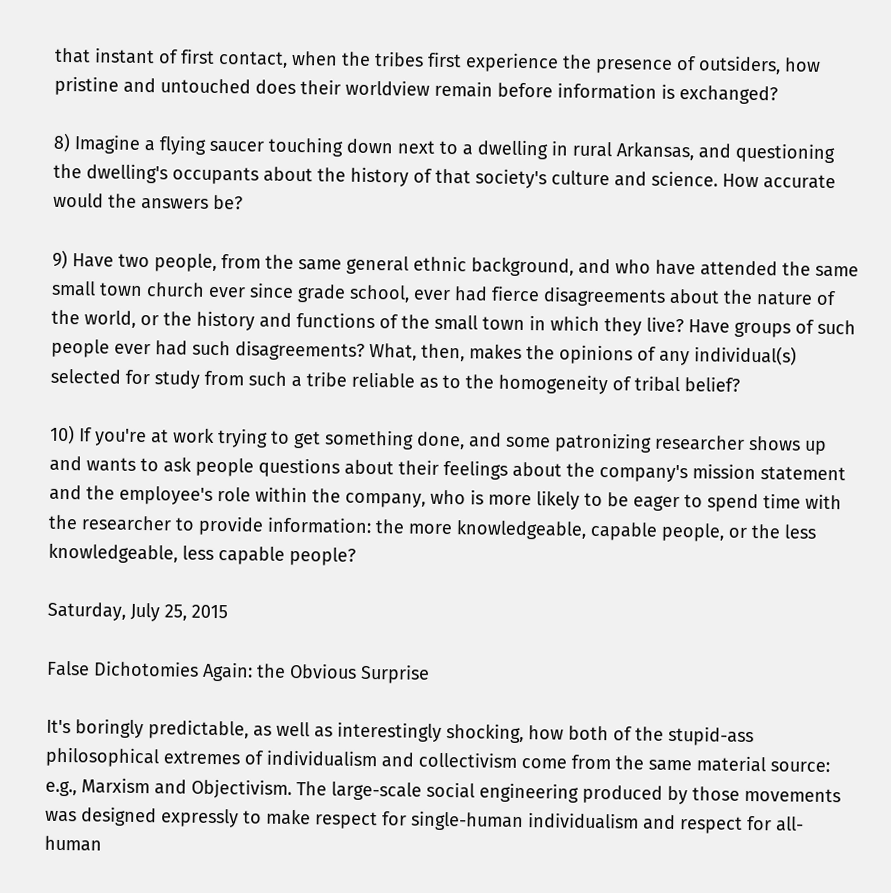that instant of first contact, when the tribes first experience the presence of outsiders, how pristine and untouched does their worldview remain before information is exchanged?

8) Imagine a flying saucer touching down next to a dwelling in rural Arkansas, and questioning the dwelling's occupants about the history of that society's culture and science. How accurate would the answers be?

9) Have two people, from the same general ethnic background, and who have attended the same small town church ever since grade school, ever had fierce disagreements about the nature of the world, or the history and functions of the small town in which they live? Have groups of such people ever had such disagreements? What, then, makes the opinions of any individual(s) selected for study from such a tribe reliable as to the homogeneity of tribal belief?

10) If you're at work trying to get something done, and some patronizing researcher shows up and wants to ask people questions about their feelings about the company's mission statement and the employee's role within the company, who is more likely to be eager to spend time with the researcher to provide information: the more knowledgeable, capable people, or the less knowledgeable, less capable people?

Saturday, July 25, 2015

False Dichotomies Again: the Obvious Surprise

It's boringly predictable, as well as interestingly shocking, how both of the stupid-ass philosophical extremes of individualism and collectivism come from the same material source: e.g., Marxism and Objectivism. The large-scale social engineering produced by those movements was designed expressly to make respect for single-human individualism and respect for all-human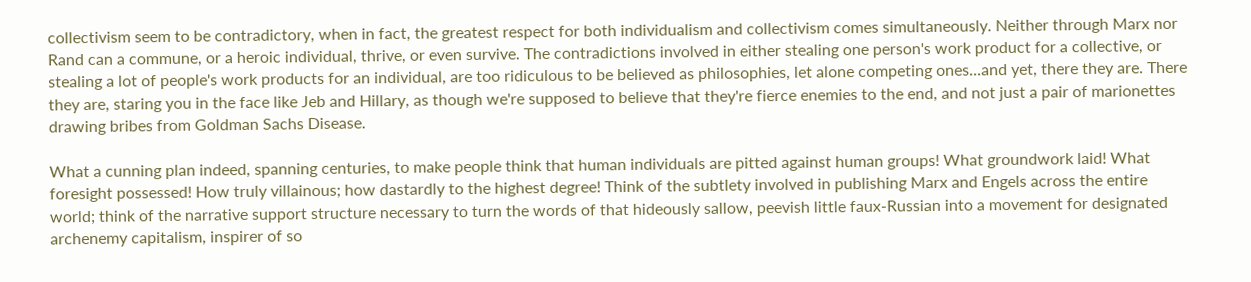collectivism seem to be contradictory, when in fact, the greatest respect for both individualism and collectivism comes simultaneously. Neither through Marx nor Rand can a commune, or a heroic individual, thrive, or even survive. The contradictions involved in either stealing one person's work product for a collective, or stealing a lot of people's work products for an individual, are too ridiculous to be believed as philosophies, let alone competing ones...and yet, there they are. There they are, staring you in the face like Jeb and Hillary, as though we're supposed to believe that they're fierce enemies to the end, and not just a pair of marionettes drawing bribes from Goldman Sachs Disease.

What a cunning plan indeed, spanning centuries, to make people think that human individuals are pitted against human groups! What groundwork laid! What foresight possessed! How truly villainous; how dastardly to the highest degree! Think of the subtlety involved in publishing Marx and Engels across the entire world; think of the narrative support structure necessary to turn the words of that hideously sallow, peevish little faux-Russian into a movement for designated archenemy capitalism, inspirer of so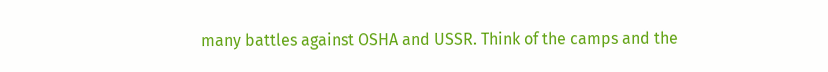many battles against OSHA and USSR. Think of the camps and the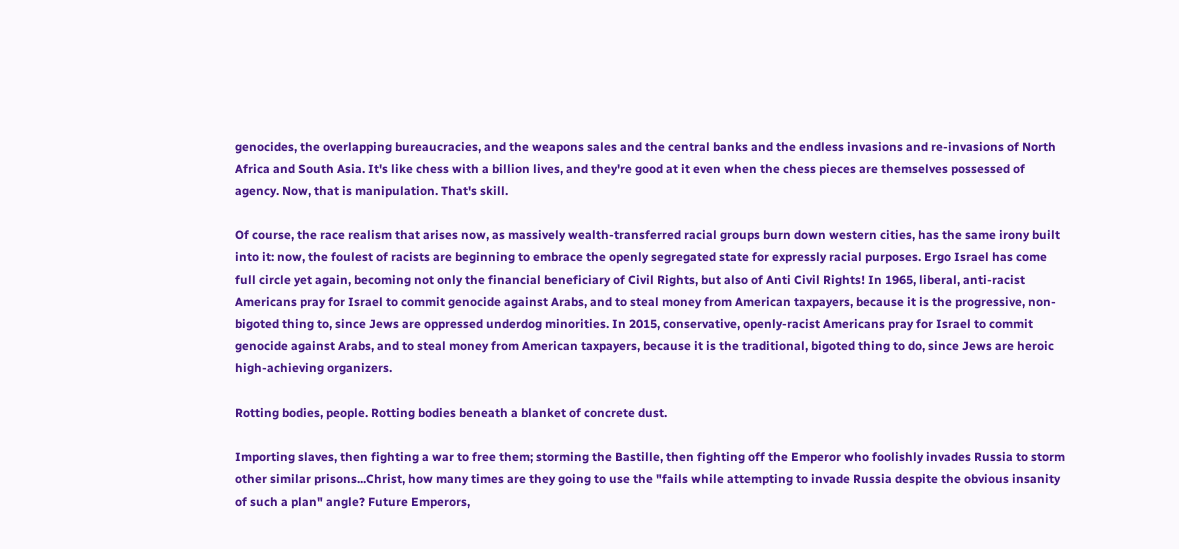genocides, the overlapping bureaucracies, and the weapons sales and the central banks and the endless invasions and re-invasions of North Africa and South Asia. It's like chess with a billion lives, and they're good at it even when the chess pieces are themselves possessed of agency. Now, that is manipulation. That's skill.

Of course, the race realism that arises now, as massively wealth-transferred racial groups burn down western cities, has the same irony built into it: now, the foulest of racists are beginning to embrace the openly segregated state for expressly racial purposes. Ergo Israel has come full circle yet again, becoming not only the financial beneficiary of Civil Rights, but also of Anti Civil Rights! In 1965, liberal, anti-racist Americans pray for Israel to commit genocide against Arabs, and to steal money from American taxpayers, because it is the progressive, non-bigoted thing to, since Jews are oppressed underdog minorities. In 2015, conservative, openly-racist Americans pray for Israel to commit genocide against Arabs, and to steal money from American taxpayers, because it is the traditional, bigoted thing to do, since Jews are heroic high-achieving organizers.

Rotting bodies, people. Rotting bodies beneath a blanket of concrete dust.

Importing slaves, then fighting a war to free them; storming the Bastille, then fighting off the Emperor who foolishly invades Russia to storm other similar prisons...Christ, how many times are they going to use the "fails while attempting to invade Russia despite the obvious insanity of such a plan" angle? Future Emperors,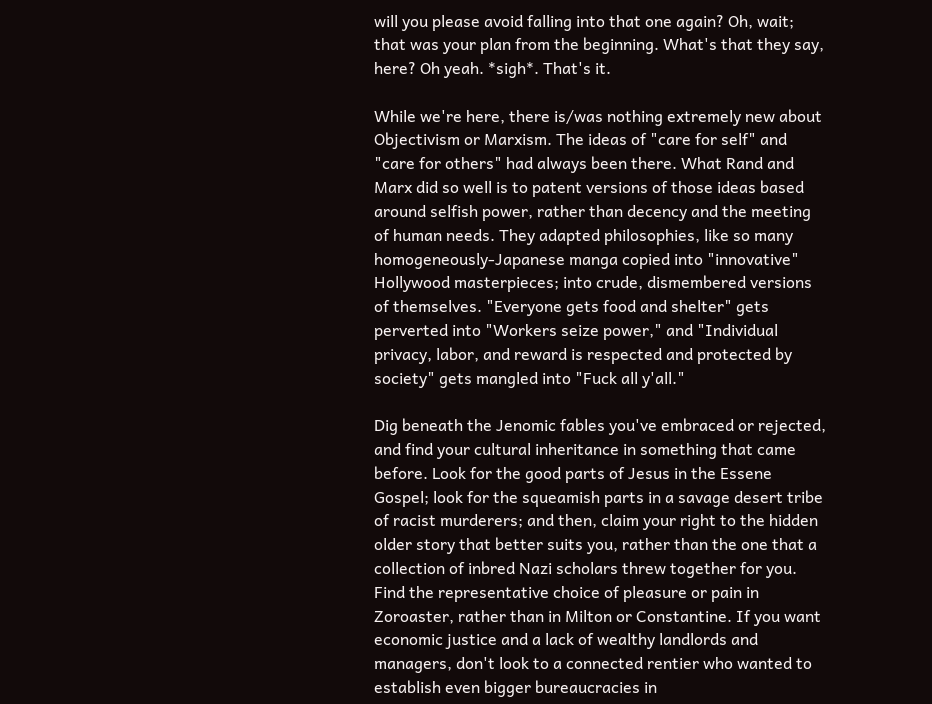will you please avoid falling into that one again? Oh, wait; that was your plan from the beginning. What's that they say, here? Oh yeah. *sigh*. That's it.

While we're here, there is/was nothing extremely new about Objectivism or Marxism. The ideas of "care for self" and "care for others" had always been there. What Rand and Marx did so well is to patent versions of those ideas based around selfish power, rather than decency and the meeting of human needs. They adapted philosophies, like so many homogeneously-Japanese manga copied into "innovative" Hollywood masterpieces; into crude, dismembered versions of themselves. "Everyone gets food and shelter" gets perverted into "Workers seize power," and "Individual privacy, labor, and reward is respected and protected by society" gets mangled into "Fuck all y'all."

Dig beneath the Jenomic fables you've embraced or rejected, and find your cultural inheritance in something that came before. Look for the good parts of Jesus in the Essene Gospel; look for the squeamish parts in a savage desert tribe of racist murderers; and then, claim your right to the hidden older story that better suits you, rather than the one that a collection of inbred Nazi scholars threw together for you. Find the representative choice of pleasure or pain in Zoroaster, rather than in Milton or Constantine. If you want economic justice and a lack of wealthy landlords and managers, don't look to a connected rentier who wanted to establish even bigger bureaucracies in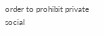order to prohibit private social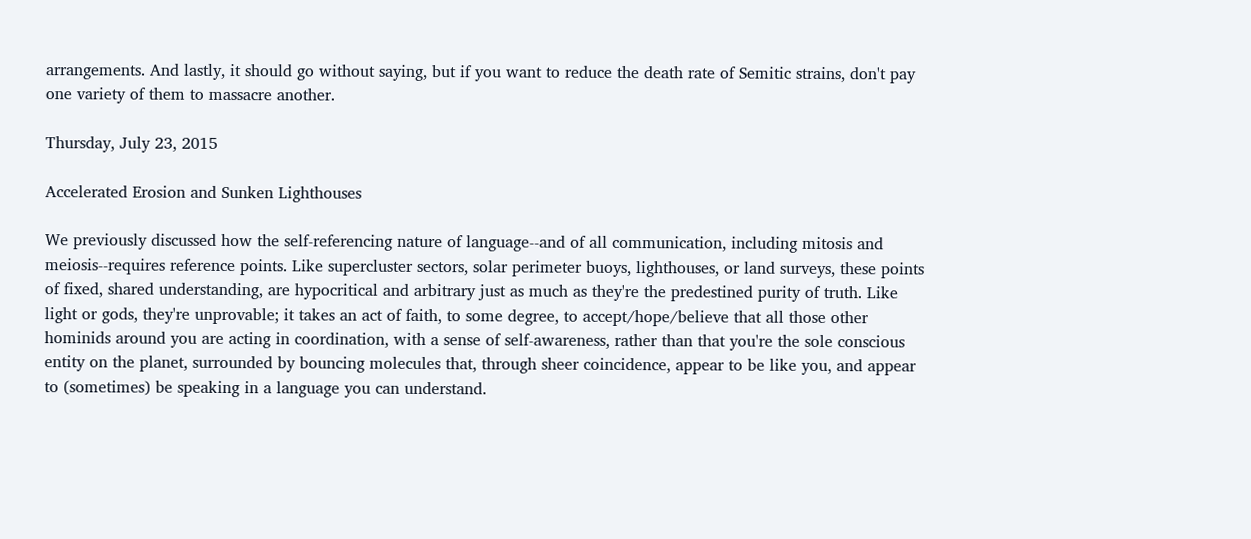arrangements. And lastly, it should go without saying, but if you want to reduce the death rate of Semitic strains, don't pay one variety of them to massacre another.

Thursday, July 23, 2015

Accelerated Erosion and Sunken Lighthouses

We previously discussed how the self-referencing nature of language--and of all communication, including mitosis and meiosis--requires reference points. Like supercluster sectors, solar perimeter buoys, lighthouses, or land surveys, these points of fixed, shared understanding, are hypocritical and arbitrary just as much as they're the predestined purity of truth. Like light or gods, they're unprovable; it takes an act of faith, to some degree, to accept/hope/believe that all those other hominids around you are acting in coordination, with a sense of self-awareness, rather than that you're the sole conscious entity on the planet, surrounded by bouncing molecules that, through sheer coincidence, appear to be like you, and appear to (sometimes) be speaking in a language you can understand.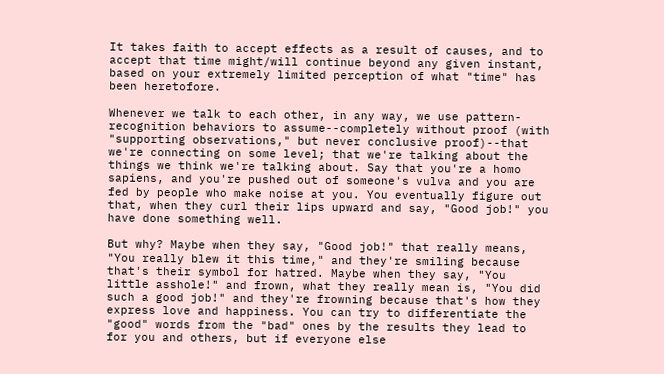It takes faith to accept effects as a result of causes, and to accept that time might/will continue beyond any given instant, based on your extremely limited perception of what "time" has been heretofore.

Whenever we talk to each other, in any way, we use pattern-recognition behaviors to assume--completely without proof (with "supporting observations," but never conclusive proof)--that we're connecting on some level; that we're talking about the things we think we're talking about. Say that you're a homo sapiens, and you're pushed out of someone's vulva and you are fed by people who make noise at you. You eventually figure out that, when they curl their lips upward and say, "Good job!" you have done something well.

But why? Maybe when they say, "Good job!" that really means, "You really blew it this time," and they're smiling because that's their symbol for hatred. Maybe when they say, "You little asshole!" and frown, what they really mean is, "You did such a good job!" and they're frowning because that's how they express love and happiness. You can try to differentiate the "good" words from the "bad" ones by the results they lead to for you and others, but if everyone else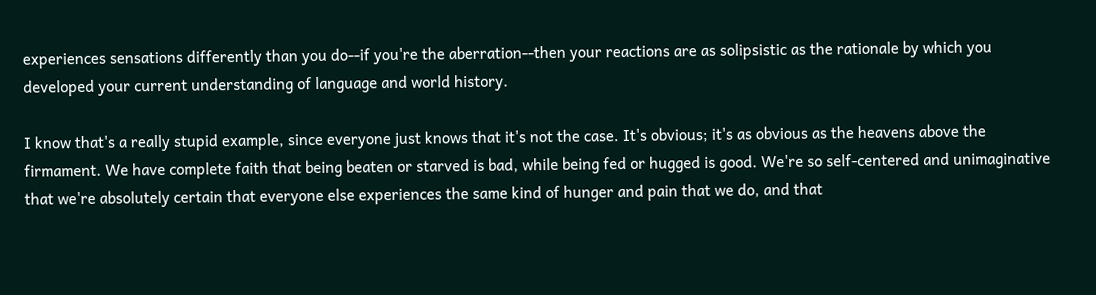experiences sensations differently than you do--if you're the aberration--then your reactions are as solipsistic as the rationale by which you developed your current understanding of language and world history.

I know that's a really stupid example, since everyone just knows that it's not the case. It's obvious; it's as obvious as the heavens above the firmament. We have complete faith that being beaten or starved is bad, while being fed or hugged is good. We're so self-centered and unimaginative that we're absolutely certain that everyone else experiences the same kind of hunger and pain that we do, and that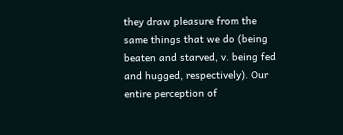they draw pleasure from the same things that we do (being beaten and starved, v. being fed and hugged, respectively). Our entire perception of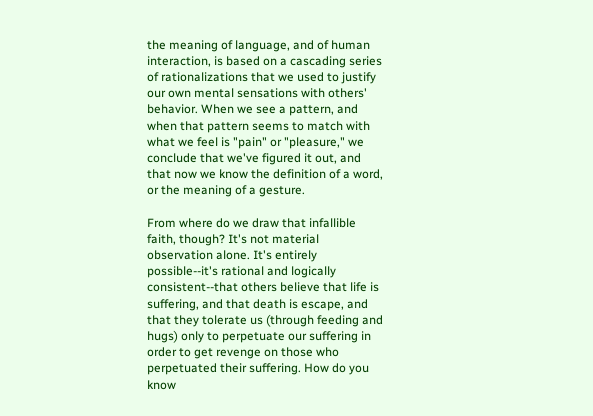the meaning of language, and of human interaction, is based on a cascading series of rationalizations that we used to justify our own mental sensations with others' behavior. When we see a pattern, and when that pattern seems to match with what we feel is "pain" or "pleasure," we conclude that we've figured it out, and that now we know the definition of a word, or the meaning of a gesture.

From where do we draw that infallible faith, though? It's not material observation alone. It's entirely possible--it's rational and logically consistent--that others believe that life is suffering, and that death is escape, and that they tolerate us (through feeding and hugs) only to perpetuate our suffering in order to get revenge on those who perpetuated their suffering. How do you know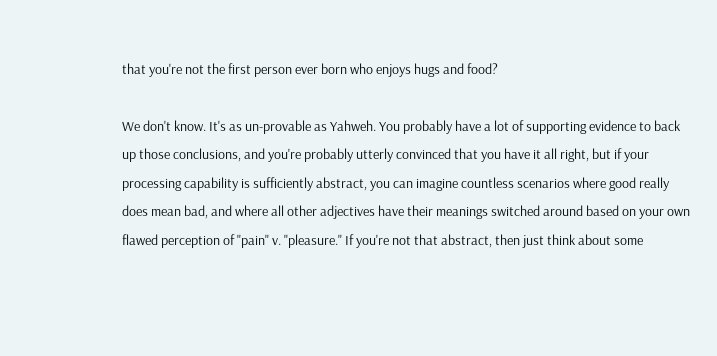that you're not the first person ever born who enjoys hugs and food?

We don't know. It's as un-provable as Yahweh. You probably have a lot of supporting evidence to back up those conclusions, and you're probably utterly convinced that you have it all right, but if your processing capability is sufficiently abstract, you can imagine countless scenarios where good really does mean bad, and where all other adjectives have their meanings switched around based on your own flawed perception of "pain" v. "pleasure." If you're not that abstract, then just think about some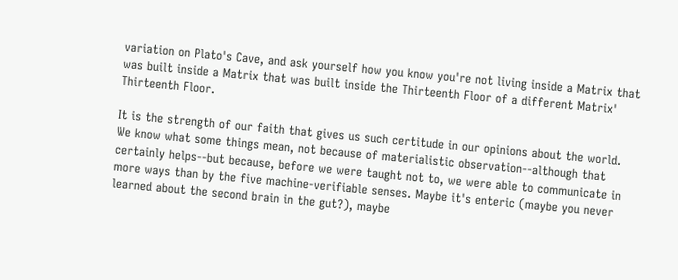variation on Plato's Cave, and ask yourself how you know you're not living inside a Matrix that was built inside a Matrix that was built inside the Thirteenth Floor of a different Matrix' Thirteenth Floor.

It is the strength of our faith that gives us such certitude in our opinions about the world. We know what some things mean, not because of materialistic observation--although that certainly helps--but because, before we were taught not to, we were able to communicate in more ways than by the five machine-verifiable senses. Maybe it's enteric (maybe you never learned about the second brain in the gut?), maybe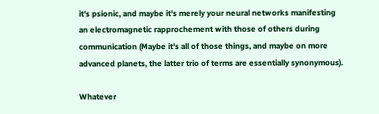it's psionic, and maybe it's merely your neural networks manifesting an electromagnetic rapprochement with those of others during communication (Maybe it's all of those things, and maybe on more advanced planets, the latter trio of terms are essentially synonymous).

Whatever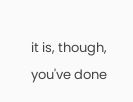it is, though, you've done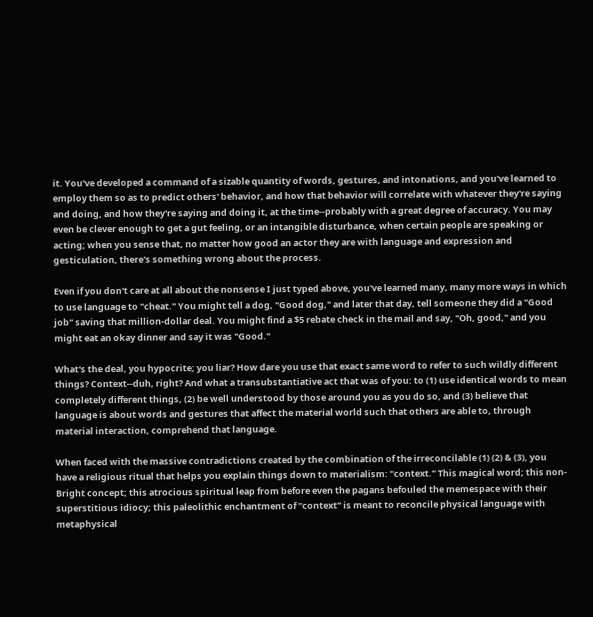it. You've developed a command of a sizable quantity of words, gestures, and intonations, and you've learned to employ them so as to predict others' behavior, and how that behavior will correlate with whatever they're saying and doing, and how they're saying and doing it, at the time--probably with a great degree of accuracy. You may even be clever enough to get a gut feeling, or an intangible disturbance, when certain people are speaking or acting; when you sense that, no matter how good an actor they are with language and expression and gesticulation, there's something wrong about the process.

Even if you don't care at all about the nonsense I just typed above, you've learned many, many more ways in which to use language to "cheat." You might tell a dog, "Good dog," and later that day, tell someone they did a "Good job" saving that million-dollar deal. You might find a $5 rebate check in the mail and say, "Oh, good," and you might eat an okay dinner and say it was "Good."

What's the deal, you hypocrite; you liar? How dare you use that exact same word to refer to such wildly different things? Context--duh, right? And what a transubstantiative act that was of you: to (1) use identical words to mean completely different things, (2) be well understood by those around you as you do so, and (3) believe that language is about words and gestures that affect the material world such that others are able to, through material interaction, comprehend that language.

When faced with the massive contradictions created by the combination of the irreconcilable (1) (2) & (3), you have a religious ritual that helps you explain things down to materialism: "context." This magical word; this non-Bright concept; this atrocious spiritual leap from before even the pagans befouled the memespace with their superstitious idiocy; this paleolithic enchantment of "context" is meant to reconcile physical language with metaphysical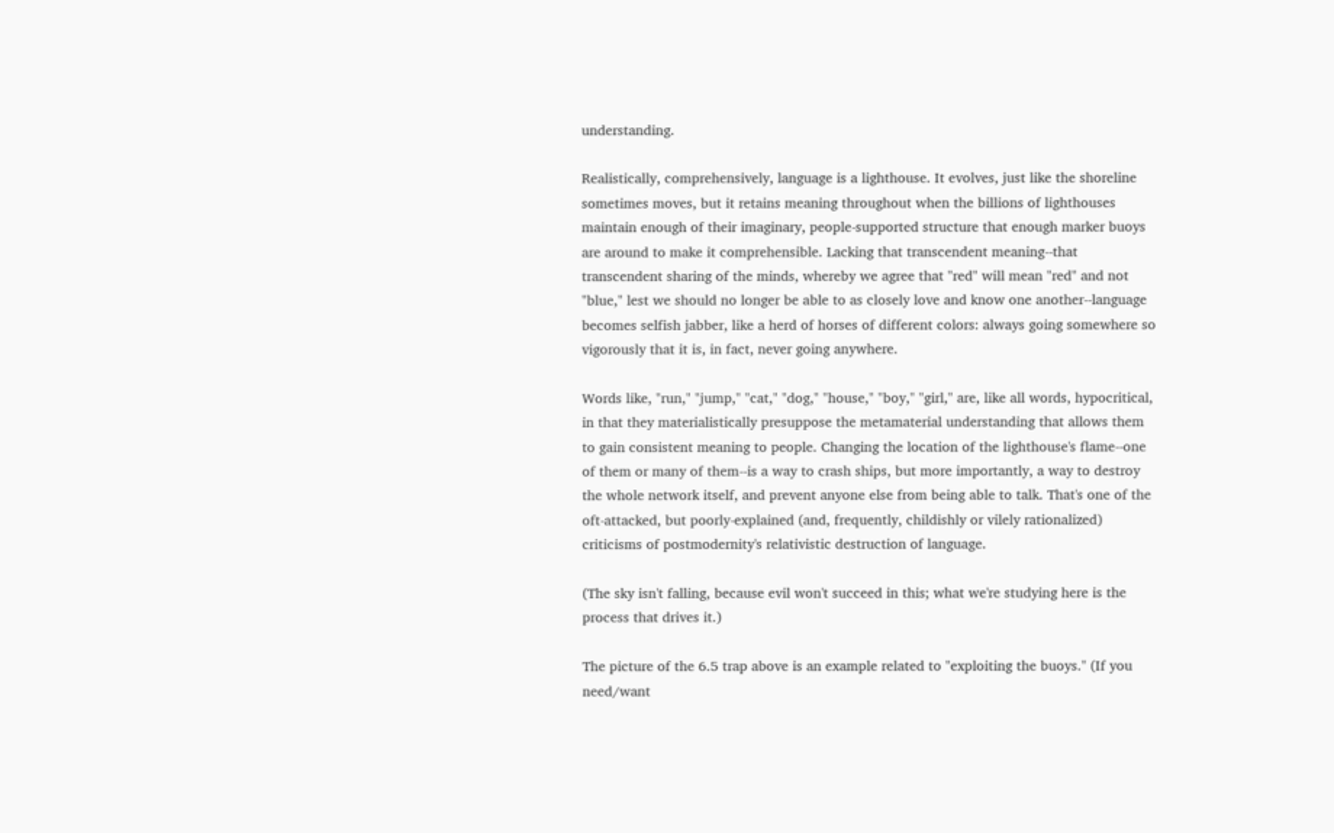understanding.

Realistically, comprehensively, language is a lighthouse. It evolves, just like the shoreline sometimes moves, but it retains meaning throughout when the billions of lighthouses maintain enough of their imaginary, people-supported structure that enough marker buoys are around to make it comprehensible. Lacking that transcendent meaning--that transcendent sharing of the minds, whereby we agree that "red" will mean "red" and not "blue," lest we should no longer be able to as closely love and know one another--language becomes selfish jabber, like a herd of horses of different colors: always going somewhere so vigorously that it is, in fact, never going anywhere.

Words like, "run," "jump," "cat," "dog," "house," "boy," "girl," are, like all words, hypocritical, in that they materialistically presuppose the metamaterial understanding that allows them to gain consistent meaning to people. Changing the location of the lighthouse's flame--one of them or many of them--is a way to crash ships, but more importantly, a way to destroy the whole network itself, and prevent anyone else from being able to talk. That's one of the oft-attacked, but poorly-explained (and, frequently, childishly or vilely rationalized) criticisms of postmodernity's relativistic destruction of language.

(The sky isn't falling, because evil won't succeed in this; what we're studying here is the process that drives it.)

The picture of the 6.5 trap above is an example related to "exploiting the buoys." (If you need/want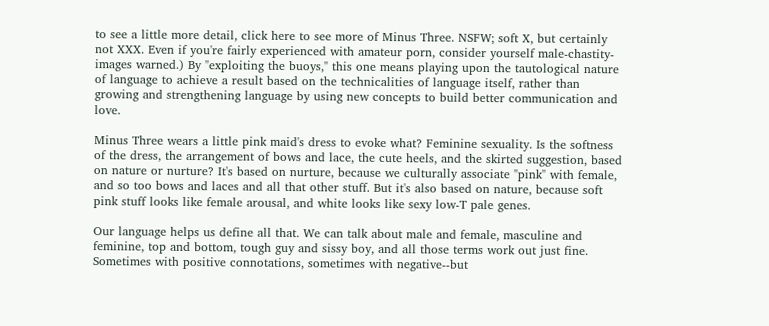to see a little more detail, click here to see more of Minus Three. NSFW; soft X, but certainly not XXX. Even if you're fairly experienced with amateur porn, consider yourself male-chastity-images warned.) By "exploiting the buoys," this one means playing upon the tautological nature of language to achieve a result based on the technicalities of language itself, rather than growing and strengthening language by using new concepts to build better communication and love.

Minus Three wears a little pink maid's dress to evoke what? Feminine sexuality. Is the softness of the dress, the arrangement of bows and lace, the cute heels, and the skirted suggestion, based on nature or nurture? It's based on nurture, because we culturally associate "pink" with female, and so too bows and laces and all that other stuff. But it's also based on nature, because soft pink stuff looks like female arousal, and white looks like sexy low-T pale genes.

Our language helps us define all that. We can talk about male and female, masculine and feminine, top and bottom, tough guy and sissy boy, and all those terms work out just fine. Sometimes with positive connotations, sometimes with negative--but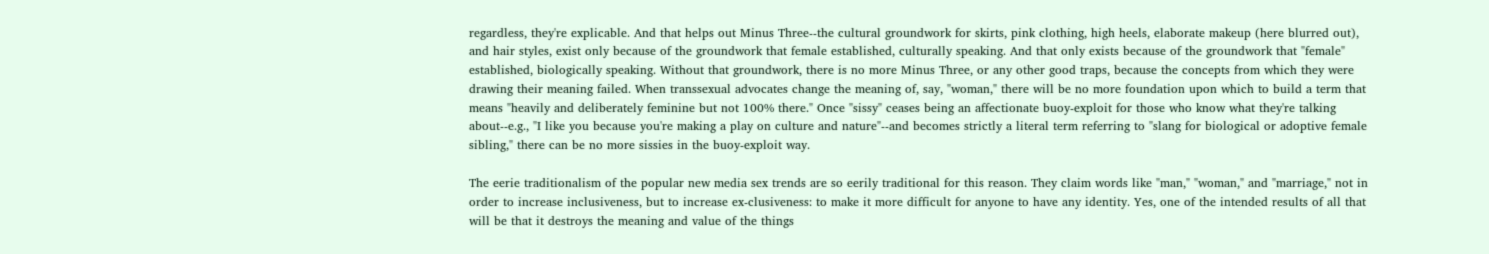regardless, they're explicable. And that helps out Minus Three--the cultural groundwork for skirts, pink clothing, high heels, elaborate makeup (here blurred out), and hair styles, exist only because of the groundwork that female established, culturally speaking. And that only exists because of the groundwork that "female" established, biologically speaking. Without that groundwork, there is no more Minus Three, or any other good traps, because the concepts from which they were drawing their meaning failed. When transsexual advocates change the meaning of, say, "woman," there will be no more foundation upon which to build a term that means "heavily and deliberately feminine but not 100% there." Once "sissy" ceases being an affectionate buoy-exploit for those who know what they're talking about--e.g., "I like you because you're making a play on culture and nature"--and becomes strictly a literal term referring to "slang for biological or adoptive female sibling," there can be no more sissies in the buoy-exploit way.

The eerie traditionalism of the popular new media sex trends are so eerily traditional for this reason. They claim words like "man," "woman," and "marriage," not in order to increase inclusiveness, but to increase ex-clusiveness: to make it more difficult for anyone to have any identity. Yes, one of the intended results of all that will be that it destroys the meaning and value of the things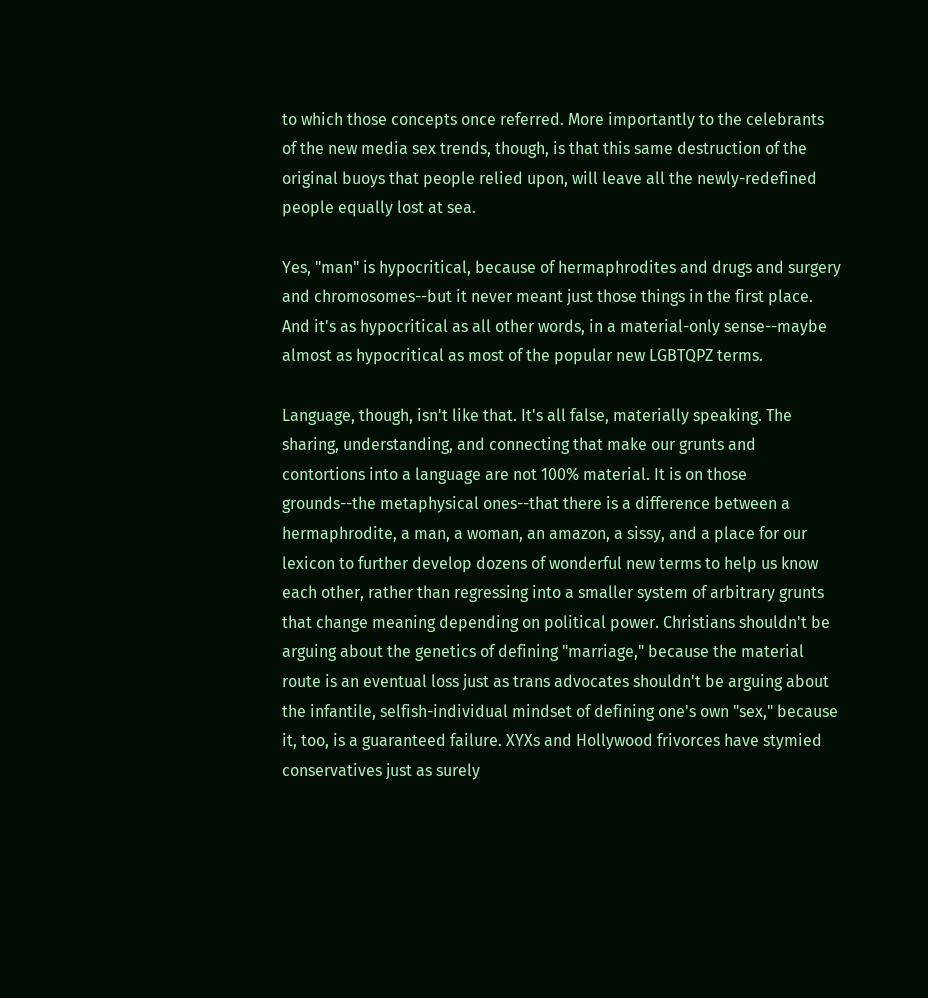to which those concepts once referred. More importantly to the celebrants of the new media sex trends, though, is that this same destruction of the original buoys that people relied upon, will leave all the newly-redefined people equally lost at sea.

Yes, "man" is hypocritical, because of hermaphrodites and drugs and surgery and chromosomes--but it never meant just those things in the first place. And it's as hypocritical as all other words, in a material-only sense--maybe almost as hypocritical as most of the popular new LGBTQPZ terms.

Language, though, isn't like that. It's all false, materially speaking. The sharing, understanding, and connecting that make our grunts and contortions into a language are not 100% material. It is on those grounds--the metaphysical ones--that there is a difference between a hermaphrodite, a man, a woman, an amazon, a sissy, and a place for our lexicon to further develop dozens of wonderful new terms to help us know each other, rather than regressing into a smaller system of arbitrary grunts that change meaning depending on political power. Christians shouldn't be arguing about the genetics of defining "marriage," because the material route is an eventual loss just as trans advocates shouldn't be arguing about the infantile, selfish-individual mindset of defining one's own "sex," because it, too, is a guaranteed failure. XYXs and Hollywood frivorces have stymied conservatives just as surely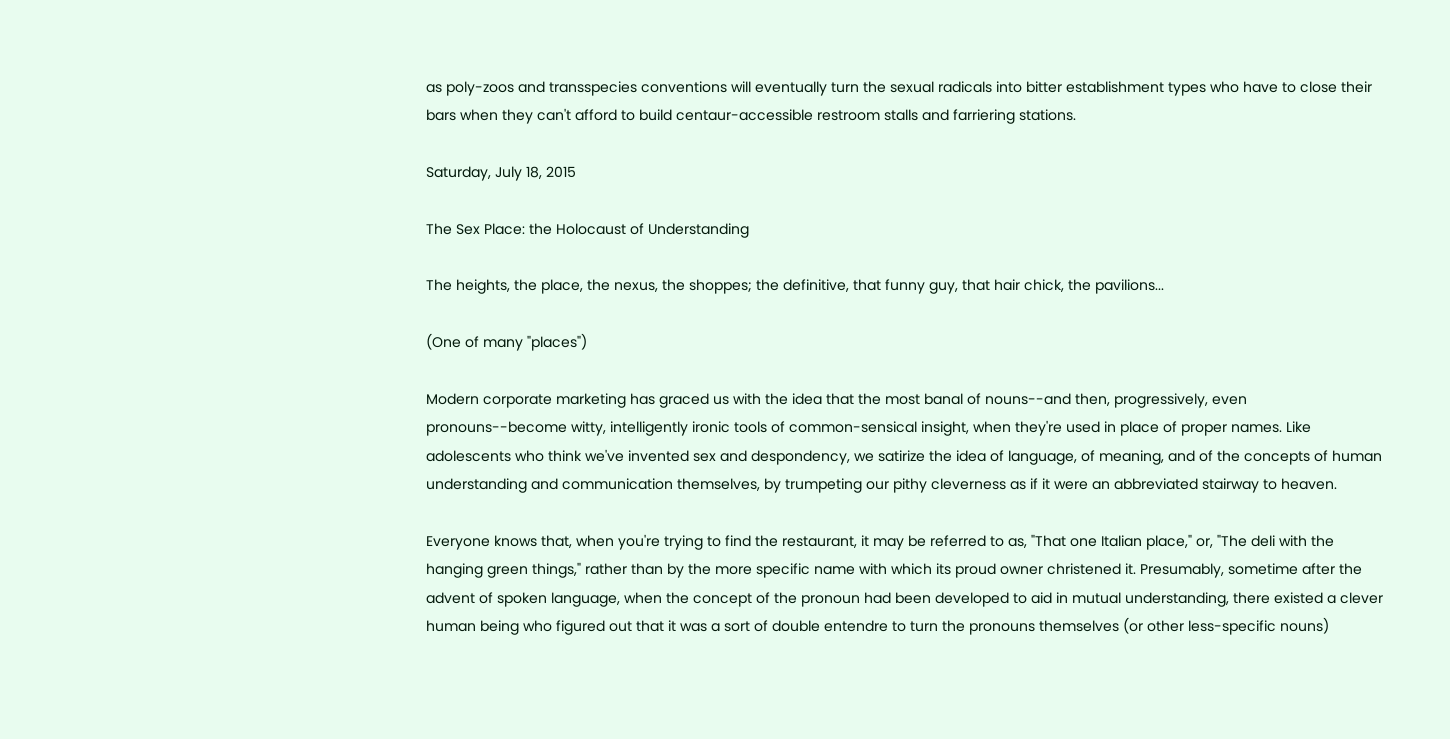as poly-zoos and transspecies conventions will eventually turn the sexual radicals into bitter establishment types who have to close their bars when they can't afford to build centaur-accessible restroom stalls and farriering stations.

Saturday, July 18, 2015

The Sex Place: the Holocaust of Understanding

The heights, the place, the nexus, the shoppes; the definitive, that funny guy, that hair chick, the pavilions...

(One of many "places")

Modern corporate marketing has graced us with the idea that the most banal of nouns--and then, progressively, even pronouns--become witty, intelligently ironic tools of common-sensical insight, when they're used in place of proper names. Like adolescents who think we've invented sex and despondency, we satirize the idea of language, of meaning, and of the concepts of human understanding and communication themselves, by trumpeting our pithy cleverness as if it were an abbreviated stairway to heaven.

Everyone knows that, when you're trying to find the restaurant, it may be referred to as, "That one Italian place," or, "The deli with the hanging green things," rather than by the more specific name with which its proud owner christened it. Presumably, sometime after the advent of spoken language, when the concept of the pronoun had been developed to aid in mutual understanding, there existed a clever human being who figured out that it was a sort of double entendre to turn the pronouns themselves (or other less-specific nouns)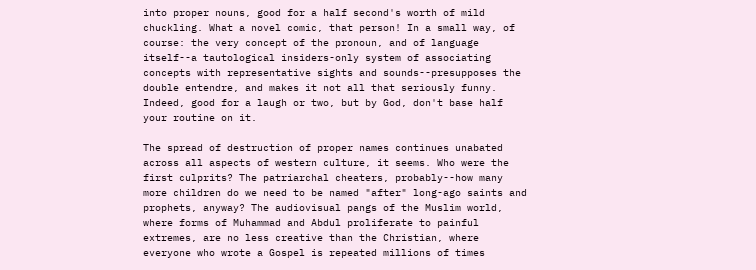into proper nouns, good for a half second's worth of mild chuckling. What a novel comic, that person! In a small way, of course: the very concept of the pronoun, and of language itself--a tautological insiders-only system of associating concepts with representative sights and sounds--presupposes the double entendre, and makes it not all that seriously funny. Indeed, good for a laugh or two, but by God, don't base half your routine on it.

The spread of destruction of proper names continues unabated across all aspects of western culture, it seems. Who were the first culprits? The patriarchal cheaters, probably--how many more children do we need to be named "after" long-ago saints and prophets, anyway? The audiovisual pangs of the Muslim world, where forms of Muhammad and Abdul proliferate to painful extremes, are no less creative than the Christian, where everyone who wrote a Gospel is repeated millions of times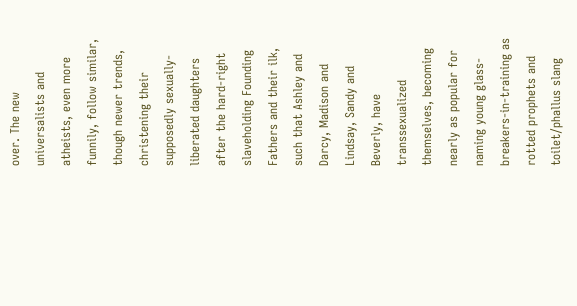over. The new universalists and atheists, even more funnily, follow similar, though newer trends, christening their supposedly sexually-liberated daughters after the hard-right slaveholding Founding Fathers and their ilk, such that Ashley and Darcy, Madison and Lindsay, Sandy and Beverly, have transsexualized themselves, becoming nearly as popular for naming young glass-breakers-in-training as rotted prophets and toilet/phallus slang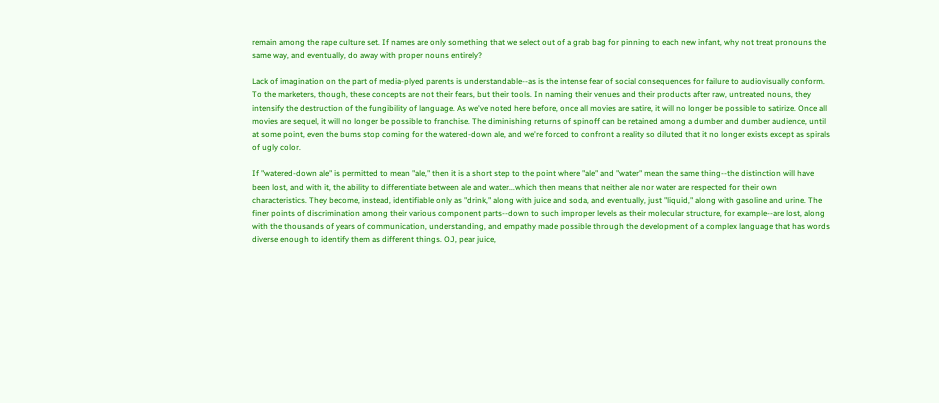remain among the rape culture set. If names are only something that we select out of a grab bag for pinning to each new infant, why not treat pronouns the same way, and eventually, do away with proper nouns entirely?

Lack of imagination on the part of media-plyed parents is understandable--as is the intense fear of social consequences for failure to audiovisually conform. To the marketers, though, these concepts are not their fears, but their tools. In naming their venues and their products after raw, untreated nouns, they intensify the destruction of the fungibility of language. As we've noted here before, once all movies are satire, it will no longer be possible to satirize. Once all movies are sequel, it will no longer be possible to franchise. The diminishing returns of spinoff can be retained among a dumber and dumber audience, until at some point, even the bums stop coming for the watered-down ale, and we're forced to confront a reality so diluted that it no longer exists except as spirals of ugly color.

If "watered-down ale" is permitted to mean "ale," then it is a short step to the point where "ale" and "water" mean the same thing--the distinction will have been lost, and with it, the ability to differentiate between ale and water...which then means that neither ale nor water are respected for their own characteristics. They become, instead, identifiable only as "drink," along with juice and soda, and eventually, just "liquid," along with gasoline and urine. The finer points of discrimination among their various component parts--down to such improper levels as their molecular structure, for example--are lost, along with the thousands of years of communication, understanding, and empathy made possible through the development of a complex language that has words diverse enough to identify them as different things. OJ, pear juice,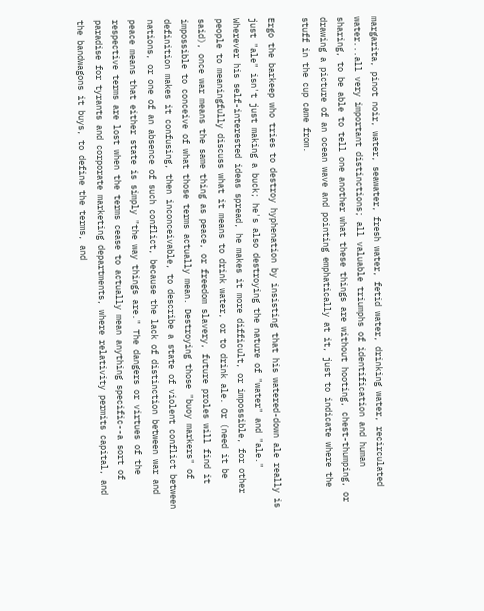margarita, pinot noir, water, seawater, fresh water, fetid water, drinking water, recirculated water...all very important distinctions; all valuable triumphs of identification and human sharing, to be able to tell one another what these things are without hooting, chest-thumping, or drawing a picture of an ocean wave and pointing emphatically at it, just to indicate where the stuff in the cup came from.

Ergo the barkeep who tries to destroy hyphenation by insisting that his watered-down ale really is just "ale" isn't just making a buck; he's also destroying the nature of "water" and "ale." Wherever his self-interested ideas spread, he makes it more difficult, or impossible, for other people to meaningfully discuss what it means to drink water, or to drink ale. Or (need it be said), once war means the same thing as peace, or freedom slavery, future proles will find it impossible to conceive of what those terms actually mean. Destroying those "buoy markers" of definition makes it confusing, then inconceivable, to describe a state of violent conflict between nations, or one of an absence of such conflict, because the lack of distinction between war and peace means that either state is simply "the way things are." The dangers or virtues of the respective terms are lost when the terms cease to actually mean anything specific--a sort of paradise for tyrants and corporate marketing departments, where relativity permits capital, and the bandwagons it buys, to define the terms, and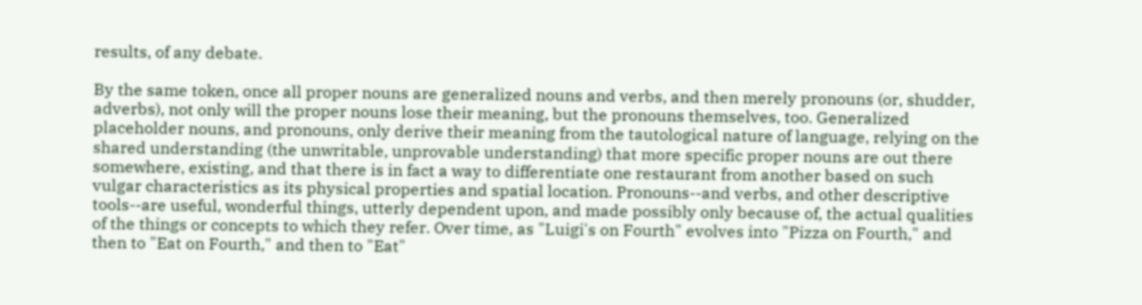results, of any debate.

By the same token, once all proper nouns are generalized nouns and verbs, and then merely pronouns (or, shudder, adverbs), not only will the proper nouns lose their meaning, but the pronouns themselves, too. Generalized placeholder nouns, and pronouns, only derive their meaning from the tautological nature of language, relying on the shared understanding (the unwritable, unprovable understanding) that more specific proper nouns are out there somewhere, existing, and that there is in fact a way to differentiate one restaurant from another based on such vulgar characteristics as its physical properties and spatial location. Pronouns--and verbs, and other descriptive tools--are useful, wonderful things, utterly dependent upon, and made possibly only because of, the actual qualities of the things or concepts to which they refer. Over time, as "Luigi's on Fourth" evolves into "Pizza on Fourth," and then to "Eat on Fourth," and then to "Eat"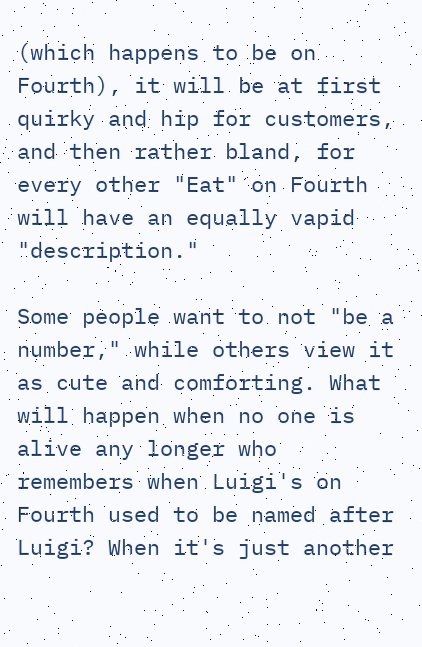(which happens to be on Fourth), it will be at first quirky and hip for customers, and then rather bland, for every other "Eat" on Fourth will have an equally vapid "description."

Some people want to not "be a number," while others view it as cute and comforting. What will happen when no one is alive any longer who remembers when Luigi's on Fourth used to be named after Luigi? When it's just another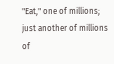"Eat," one of millions; just another of millions of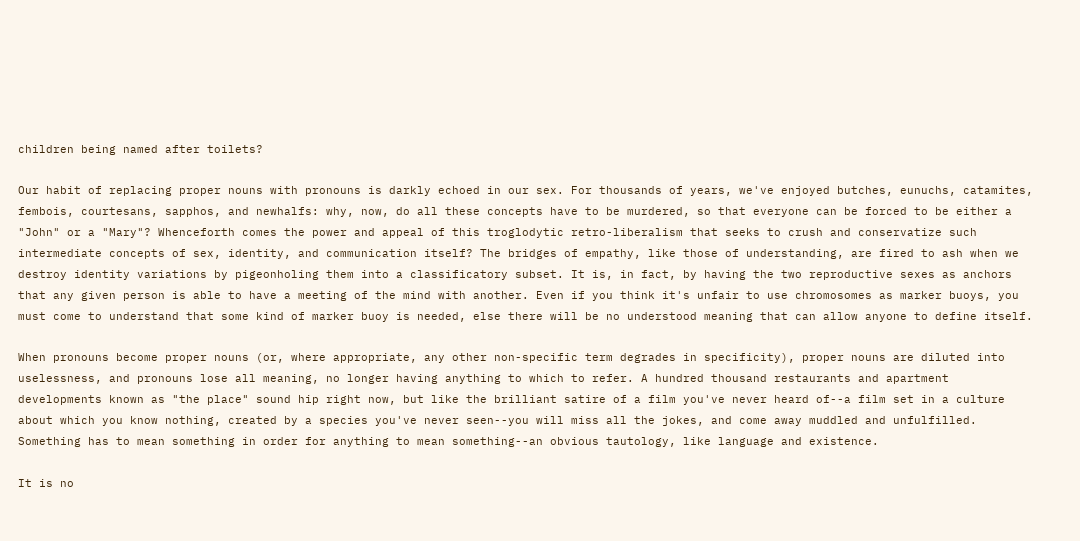children being named after toilets?

Our habit of replacing proper nouns with pronouns is darkly echoed in our sex. For thousands of years, we've enjoyed butches, eunuchs, catamites, fembois, courtesans, sapphos, and newhalfs: why, now, do all these concepts have to be murdered, so that everyone can be forced to be either a "John" or a "Mary"? Whenceforth comes the power and appeal of this troglodytic retro-liberalism that seeks to crush and conservatize such intermediate concepts of sex, identity, and communication itself? The bridges of empathy, like those of understanding, are fired to ash when we destroy identity variations by pigeonholing them into a classificatory subset. It is, in fact, by having the two reproductive sexes as anchors that any given person is able to have a meeting of the mind with another. Even if you think it's unfair to use chromosomes as marker buoys, you must come to understand that some kind of marker buoy is needed, else there will be no understood meaning that can allow anyone to define itself.

When pronouns become proper nouns (or, where appropriate, any other non-specific term degrades in specificity), proper nouns are diluted into uselessness, and pronouns lose all meaning, no longer having anything to which to refer. A hundred thousand restaurants and apartment developments known as "the place" sound hip right now, but like the brilliant satire of a film you've never heard of--a film set in a culture about which you know nothing, created by a species you've never seen--you will miss all the jokes, and come away muddled and unfulfilled. Something has to mean something in order for anything to mean something--an obvious tautology, like language and existence.

It is no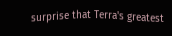surprise that Terra's greatest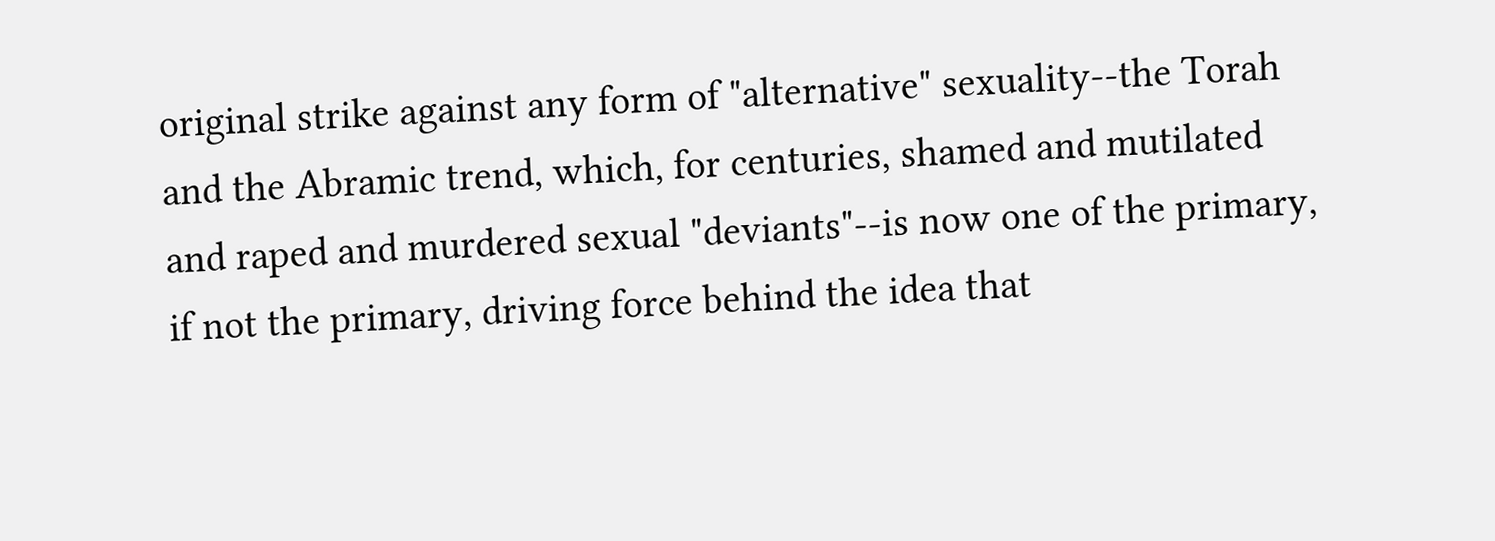original strike against any form of "alternative" sexuality--the Torah and the Abramic trend, which, for centuries, shamed and mutilated and raped and murdered sexual "deviants"--is now one of the primary, if not the primary, driving force behind the idea that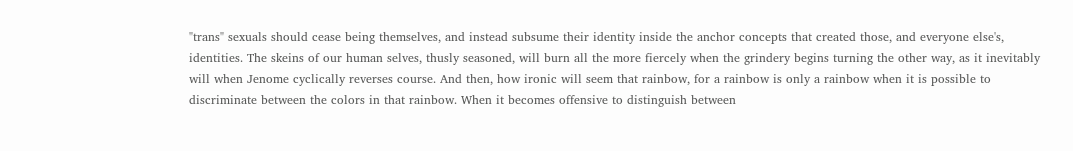"trans" sexuals should cease being themselves, and instead subsume their identity inside the anchor concepts that created those, and everyone else's, identities. The skeins of our human selves, thusly seasoned, will burn all the more fiercely when the grindery begins turning the other way, as it inevitably will when Jenome cyclically reverses course. And then, how ironic will seem that rainbow, for a rainbow is only a rainbow when it is possible to discriminate between the colors in that rainbow. When it becomes offensive to distinguish between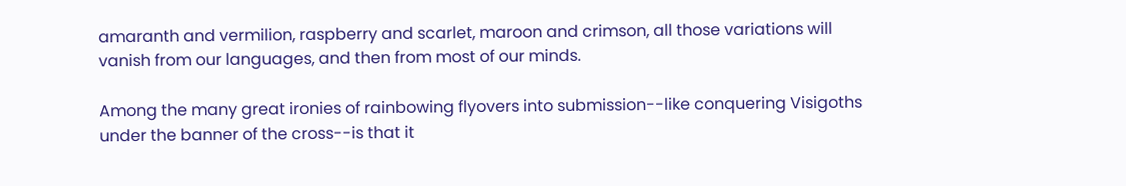amaranth and vermilion, raspberry and scarlet, maroon and crimson, all those variations will vanish from our languages, and then from most of our minds.

Among the many great ironies of rainbowing flyovers into submission--like conquering Visigoths under the banner of the cross--is that it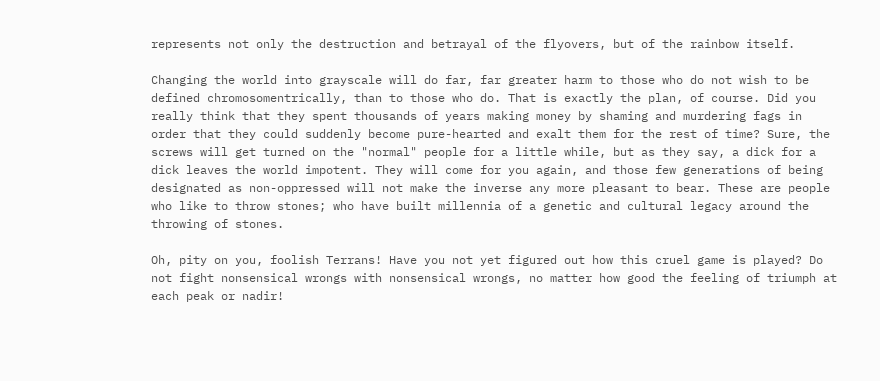represents not only the destruction and betrayal of the flyovers, but of the rainbow itself.

Changing the world into grayscale will do far, far greater harm to those who do not wish to be defined chromosomentrically, than to those who do. That is exactly the plan, of course. Did you really think that they spent thousands of years making money by shaming and murdering fags in order that they could suddenly become pure-hearted and exalt them for the rest of time? Sure, the screws will get turned on the "normal" people for a little while, but as they say, a dick for a dick leaves the world impotent. They will come for you again, and those few generations of being designated as non-oppressed will not make the inverse any more pleasant to bear. These are people who like to throw stones; who have built millennia of a genetic and cultural legacy around the throwing of stones.

Oh, pity on you, foolish Terrans! Have you not yet figured out how this cruel game is played? Do not fight nonsensical wrongs with nonsensical wrongs, no matter how good the feeling of triumph at each peak or nadir!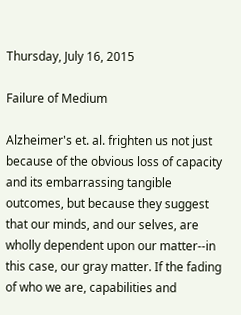Thursday, July 16, 2015

Failure of Medium

Alzheimer's et. al. frighten us not just because of the obvious loss of capacity and its embarrassing tangible outcomes, but because they suggest that our minds, and our selves, are wholly dependent upon our matter--in this case, our gray matter. If the fading of who we are, capabilities and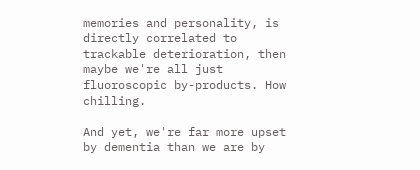memories and personality, is directly correlated to trackable deterioration, then maybe we're all just fluoroscopic by-products. How chilling.

And yet, we're far more upset by dementia than we are by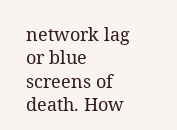network lag or blue screens of death. How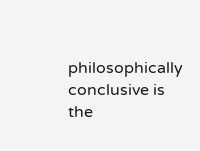philosophically conclusive is the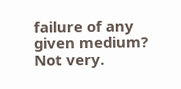failure of any given medium? Not very.